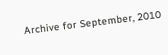Archive for September, 2010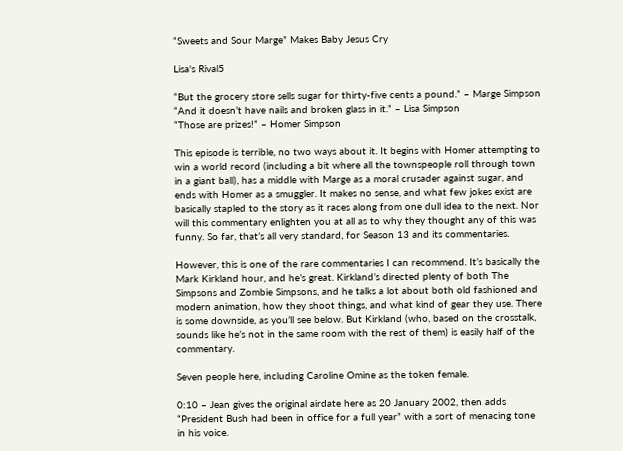“Sweets and Sour Marge” Makes Baby Jesus Cry

Lisa's Rival5

“But the grocery store sells sugar for thirty-five cents a pound.” – Marge Simpson
“And it doesn’t have nails and broken glass in it.” – Lisa Simpson
“Those are prizes!” – Homer Simpson

This episode is terrible, no two ways about it. It begins with Homer attempting to win a world record (including a bit where all the townspeople roll through town in a giant ball), has a middle with Marge as a moral crusader against sugar, and ends with Homer as a smuggler. It makes no sense, and what few jokes exist are basically stapled to the story as it races along from one dull idea to the next. Nor will this commentary enlighten you at all as to why they thought any of this was funny. So far, that’s all very standard, for Season 13 and its commentaries.

However, this is one of the rare commentaries I can recommend. It’s basically the Mark Kirkland hour, and he’s great. Kirkland’s directed plenty of both The Simpsons and Zombie Simpsons, and he talks a lot about both old fashioned and modern animation, how they shoot things, and what kind of gear they use. There is some downside, as you’ll see below. But Kirkland (who, based on the crosstalk, sounds like he’s not in the same room with the rest of them) is easily half of the commentary.

Seven people here, including Caroline Omine as the token female.

0:10 – Jean gives the original airdate here as 20 January 2002, then adds “President Bush had been in office for a full year” with a sort of menacing tone in his voice.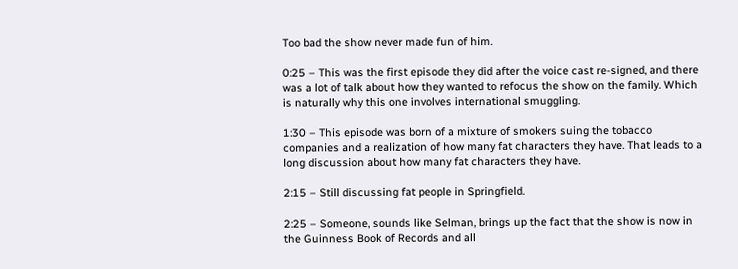Too bad the show never made fun of him.

0:25 – This was the first episode they did after the voice cast re-signed, and there was a lot of talk about how they wanted to refocus the show on the family. Which is naturally why this one involves international smuggling.

1:30 – This episode was born of a mixture of smokers suing the tobacco companies and a realization of how many fat characters they have. That leads to a long discussion about how many fat characters they have.

2:15 – Still discussing fat people in Springfield.

2:25 – Someone, sounds like Selman, brings up the fact that the show is now in the Guinness Book of Records and all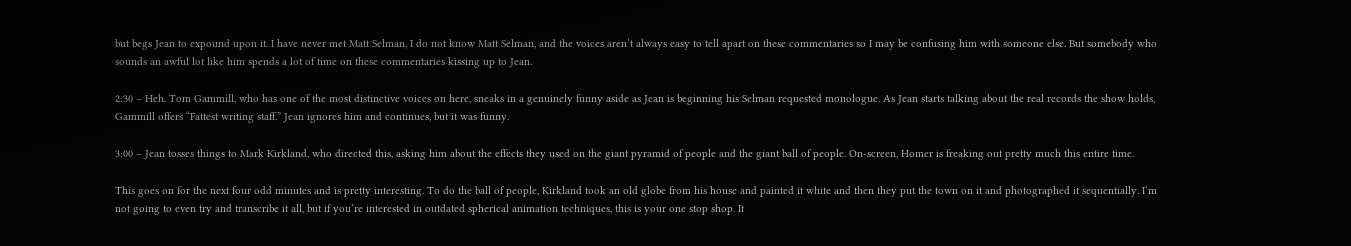but begs Jean to expound upon it. I have never met Matt Selman, I do not know Matt Selman, and the voices aren’t always easy to tell apart on these commentaries so I may be confusing him with someone else. But somebody who sounds an awful lot like him spends a lot of time on these commentaries kissing up to Jean.

2:30 – Heh. Tom Gammill, who has one of the most distinctive voices on here, sneaks in a genuinely funny aside as Jean is beginning his Selman requested monologue. As Jean starts talking about the real records the show holds, Gammill offers “Fattest writing staff.” Jean ignores him and continues, but it was funny.

3:00 – Jean tosses things to Mark Kirkland, who directed this, asking him about the effects they used on the giant pyramid of people and the giant ball of people. On-screen, Homer is freaking out pretty much this entire time.

This goes on for the next four odd minutes and is pretty interesting. To do the ball of people, Kirkland took an old globe from his house and painted it white and then they put the town on it and photographed it sequentially. I’m not going to even try and transcribe it all, but if you’re interested in outdated spherical animation techniques, this is your one stop shop. It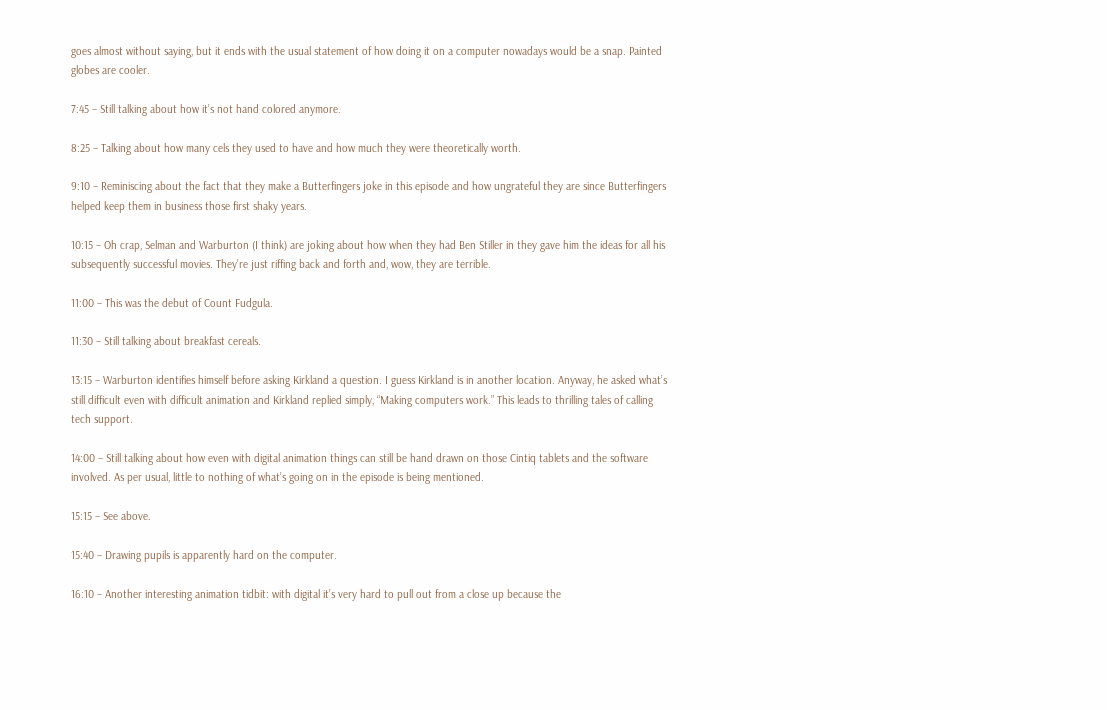goes almost without saying, but it ends with the usual statement of how doing it on a computer nowadays would be a snap. Painted globes are cooler.

7:45 – Still talking about how it’s not hand colored anymore.

8:25 – Talking about how many cels they used to have and how much they were theoretically worth.

9:10 – Reminiscing about the fact that they make a Butterfingers joke in this episode and how ungrateful they are since Butterfingers helped keep them in business those first shaky years.

10:15 – Oh crap, Selman and Warburton (I think) are joking about how when they had Ben Stiller in they gave him the ideas for all his subsequently successful movies. They’re just riffing back and forth and, wow, they are terrible.

11:00 – This was the debut of Count Fudgula.

11:30 – Still talking about breakfast cereals.

13:15 – Warburton identifies himself before asking Kirkland a question. I guess Kirkland is in another location. Anyway, he asked what’s still difficult even with difficult animation and Kirkland replied simply, “Making computers work.” This leads to thrilling tales of calling tech support.

14:00 – Still talking about how even with digital animation things can still be hand drawn on those Cintiq tablets and the software involved. As per usual, little to nothing of what’s going on in the episode is being mentioned.

15:15 – See above.

15:40 – Drawing pupils is apparently hard on the computer.

16:10 – Another interesting animation tidbit: with digital it’s very hard to pull out from a close up because the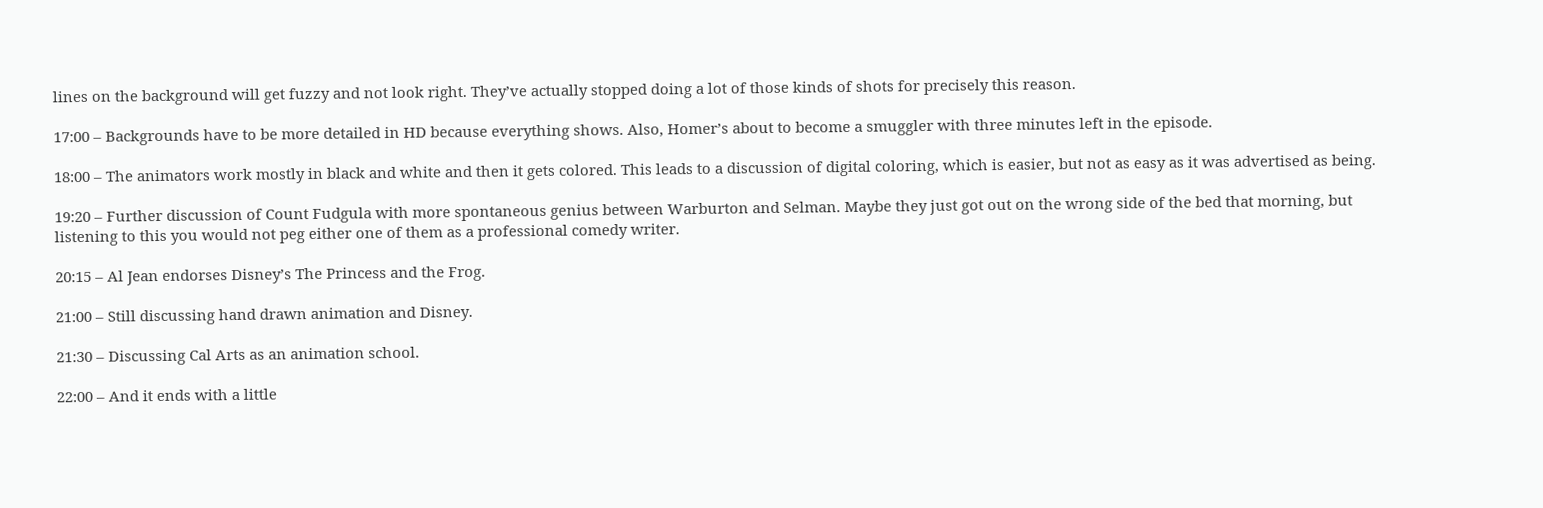lines on the background will get fuzzy and not look right. They’ve actually stopped doing a lot of those kinds of shots for precisely this reason.

17:00 – Backgrounds have to be more detailed in HD because everything shows. Also, Homer’s about to become a smuggler with three minutes left in the episode.

18:00 – The animators work mostly in black and white and then it gets colored. This leads to a discussion of digital coloring, which is easier, but not as easy as it was advertised as being.

19:20 – Further discussion of Count Fudgula with more spontaneous genius between Warburton and Selman. Maybe they just got out on the wrong side of the bed that morning, but listening to this you would not peg either one of them as a professional comedy writer.

20:15 – Al Jean endorses Disney’s The Princess and the Frog.

21:00 – Still discussing hand drawn animation and Disney.

21:30 – Discussing Cal Arts as an animation school.

22:00 – And it ends with a little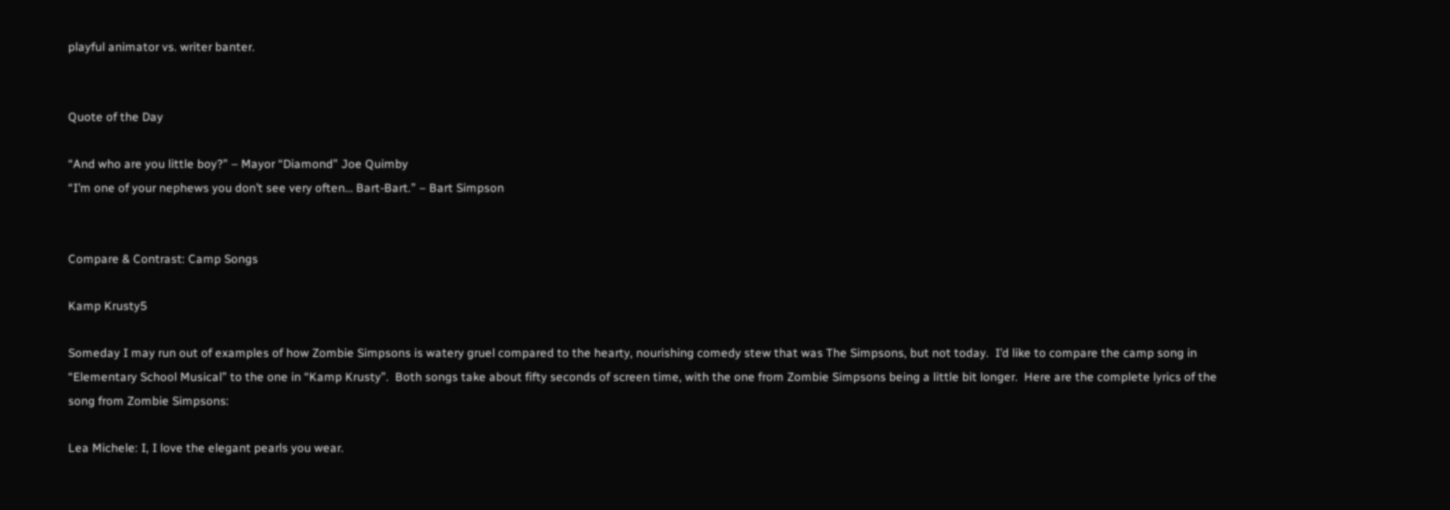playful animator vs. writer banter.


Quote of the Day

“And who are you little boy?” – Mayor “Diamond” Joe Quimby
“I’m one of your nephews you don’t see very often… Bart-Bart.” – Bart Simpson


Compare & Contrast: Camp Songs

Kamp Krusty5

Someday I may run out of examples of how Zombie Simpsons is watery gruel compared to the hearty, nourishing comedy stew that was The Simpsons, but not today.  I’d like to compare the camp song in “Elementary School Musical” to the one in “Kamp Krusty”.  Both songs take about fifty seconds of screen time, with the one from Zombie Simpsons being a little bit longer.  Here are the complete lyrics of the song from Zombie Simpsons:

Lea Michele: I, I love the elegant pearls you wear.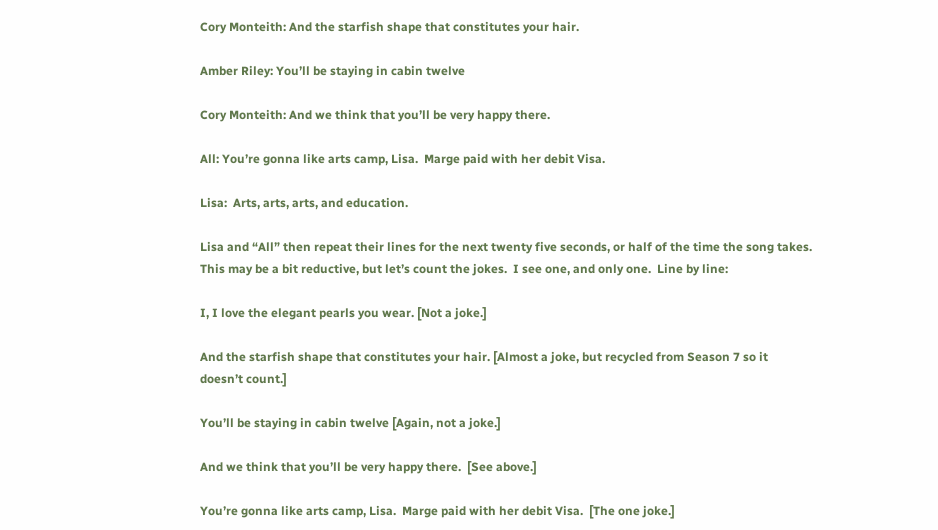Cory Monteith: And the starfish shape that constitutes your hair.

Amber Riley: You’ll be staying in cabin twelve

Cory Monteith: And we think that you’ll be very happy there.

All: You’re gonna like arts camp, Lisa.  Marge paid with her debit Visa.

Lisa:  Arts, arts, arts, and education.

Lisa and “All” then repeat their lines for the next twenty five seconds, or half of the time the song takes.  This may be a bit reductive, but let’s count the jokes.  I see one, and only one.  Line by line:

I, I love the elegant pearls you wear. [Not a joke.]

And the starfish shape that constitutes your hair. [Almost a joke, but recycled from Season 7 so it doesn’t count.]

You’ll be staying in cabin twelve [Again, not a joke.]

And we think that you’ll be very happy there.  [See above.]

You’re gonna like arts camp, Lisa.  Marge paid with her debit Visa.  [The one joke.]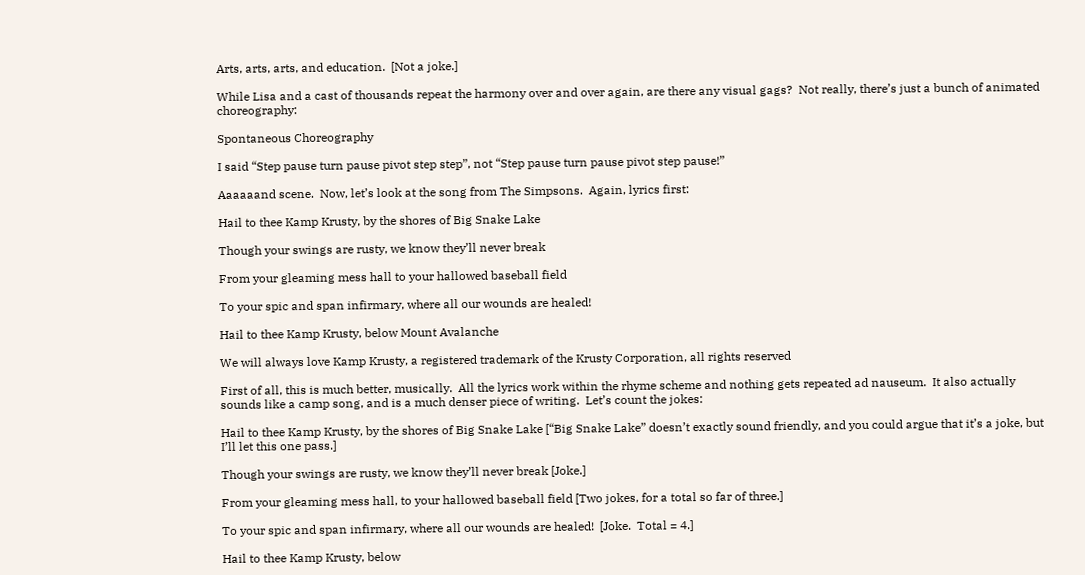Arts, arts, arts, and education.  [Not a joke.]

While Lisa and a cast of thousands repeat the harmony over and over again, are there any visual gags?  Not really, there’s just a bunch of animated choreography:

Spontaneous Choreography

I said “Step pause turn pause pivot step step”, not “Step pause turn pause pivot step pause!”

Aaaaaand scene.  Now, let’s look at the song from The Simpsons.  Again, lyrics first:

Hail to thee Kamp Krusty, by the shores of Big Snake Lake

Though your swings are rusty, we know they’ll never break

From your gleaming mess hall to your hallowed baseball field

To your spic and span infirmary, where all our wounds are healed!

Hail to thee Kamp Krusty, below Mount Avalanche

We will always love Kamp Krusty, a registered trademark of the Krusty Corporation, all rights reserved

First of all, this is much better, musically.  All the lyrics work within the rhyme scheme and nothing gets repeated ad nauseum.  It also actually sounds like a camp song, and is a much denser piece of writing.  Let’s count the jokes:

Hail to thee Kamp Krusty, by the shores of Big Snake Lake [“Big Snake Lake” doesn’t exactly sound friendly, and you could argue that it’s a joke, but I’ll let this one pass.]

Though your swings are rusty, we know they’ll never break [Joke.]

From your gleaming mess hall, to your hallowed baseball field [Two jokes, for a total so far of three.]

To your spic and span infirmary, where all our wounds are healed!  [Joke.  Total = 4.]

Hail to thee Kamp Krusty, below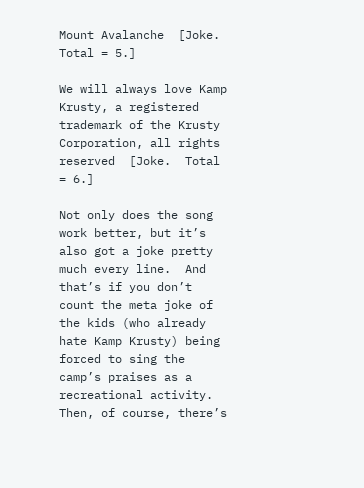Mount Avalanche  [Joke.  Total = 5.]

We will always love Kamp Krusty, a registered trademark of the Krusty Corporation, all rights reserved  [Joke.  Total = 6.]

Not only does the song work better, but it’s also got a joke pretty much every line.  And that’s if you don’t count the meta joke of the kids (who already hate Kamp Krusty) being forced to sing the camp’s praises as a recreational activity.  Then, of course, there’s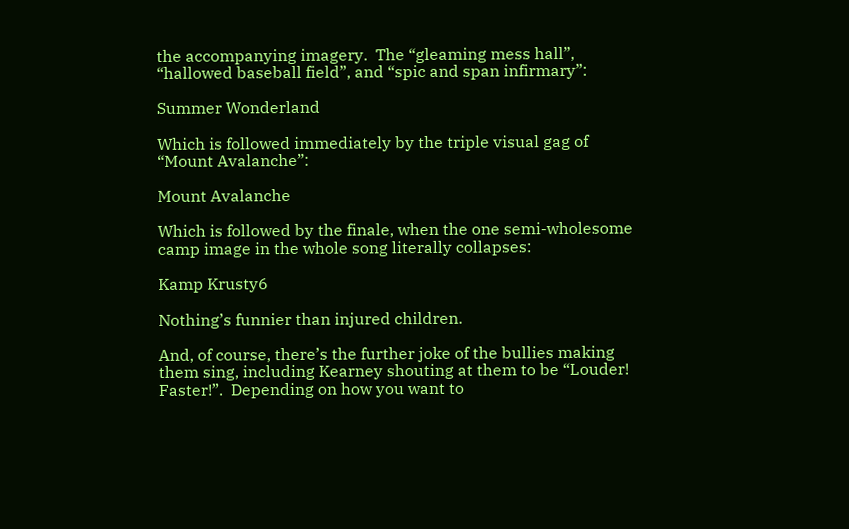the accompanying imagery.  The “gleaming mess hall”, “hallowed baseball field”, and “spic and span infirmary”:

Summer Wonderland

Which is followed immediately by the triple visual gag of “Mount Avalanche”:

Mount Avalanche

Which is followed by the finale, when the one semi-wholesome camp image in the whole song literally collapses:

Kamp Krusty6

Nothing’s funnier than injured children.

And, of course, there’s the further joke of the bullies making them sing, including Kearney shouting at them to be “Louder! Faster!”.  Depending on how you want to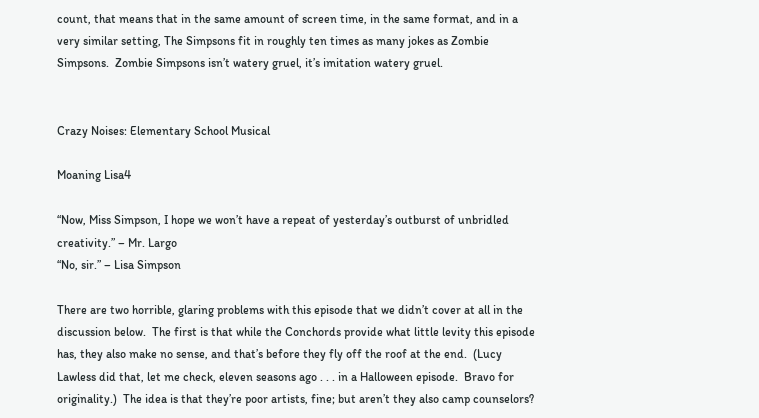count, that means that in the same amount of screen time, in the same format, and in a very similar setting, The Simpsons fit in roughly ten times as many jokes as Zombie Simpsons.  Zombie Simpsons isn’t watery gruel, it’s imitation watery gruel.


Crazy Noises: Elementary School Musical

Moaning Lisa4

“Now, Miss Simpson, I hope we won’t have a repeat of yesterday’s outburst of unbridled creativity.” – Mr. Largo
“No, sir.” – Lisa Simpson

There are two horrible, glaring problems with this episode that we didn’t cover at all in the discussion below.  The first is that while the Conchords provide what little levity this episode has, they also make no sense, and that’s before they fly off the roof at the end.  (Lucy Lawless did that, let me check, eleven seasons ago . . . in a Halloween episode.  Bravo for originality.)  The idea is that they’re poor artists, fine; but aren’t they also camp counselors?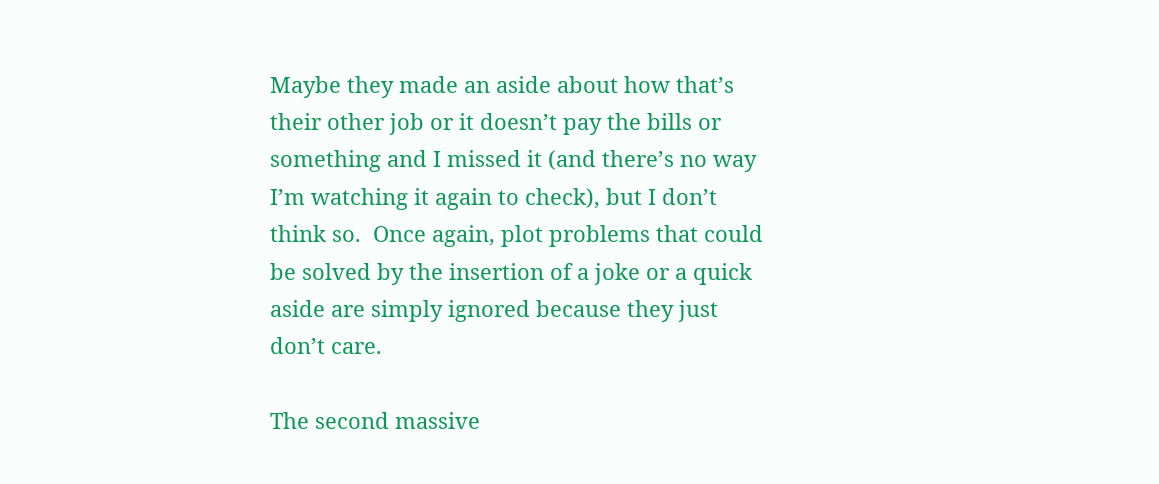Maybe they made an aside about how that’s their other job or it doesn’t pay the bills or something and I missed it (and there’s no way I’m watching it again to check), but I don’t think so.  Once again, plot problems that could be solved by the insertion of a joke or a quick aside are simply ignored because they just don’t care.

The second massive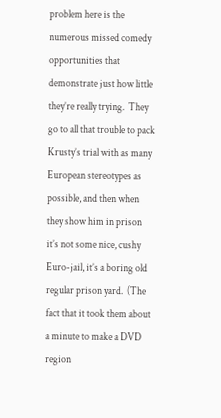problem here is the numerous missed comedy opportunities that demonstrate just how little they’re really trying.  They go to all that trouble to pack Krusty’s trial with as many European stereotypes as possible, and then when they show him in prison it’s not some nice, cushy Euro-jail, it’s a boring old regular prison yard.  (The fact that it took them about a minute to make a DVD region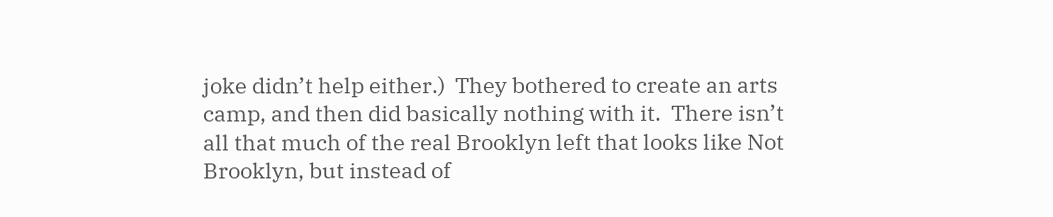joke didn’t help either.)  They bothered to create an arts camp, and then did basically nothing with it.  There isn’t all that much of the real Brooklyn left that looks like Not Brooklyn, but instead of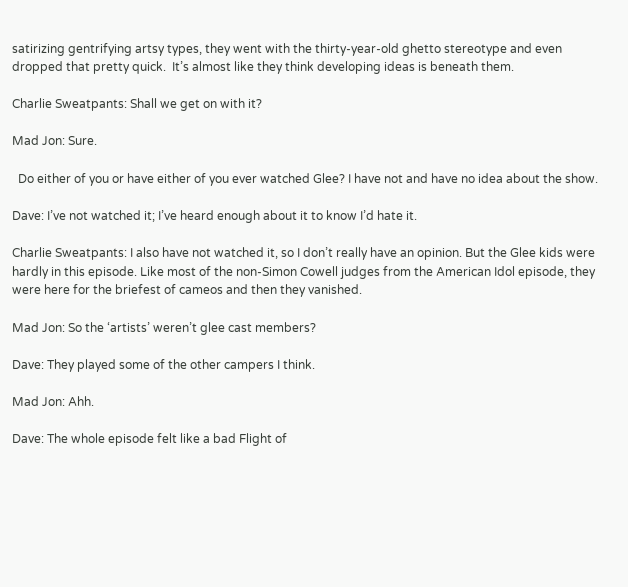satirizing gentrifying artsy types, they went with the thirty-year-old ghetto stereotype and even dropped that pretty quick.  It’s almost like they think developing ideas is beneath them.

Charlie Sweatpants: Shall we get on with it?

Mad Jon: Sure.

  Do either of you or have either of you ever watched Glee? I have not and have no idea about the show.

Dave: I’ve not watched it; I’ve heard enough about it to know I’d hate it.

Charlie Sweatpants: I also have not watched it, so I don’t really have an opinion. But the Glee kids were hardly in this episode. Like most of the non-Simon Cowell judges from the American Idol episode, they were here for the briefest of cameos and then they vanished.

Mad Jon: So the ‘artists’ weren’t glee cast members?

Dave: They played some of the other campers I think.

Mad Jon: Ahh.

Dave: The whole episode felt like a bad Flight of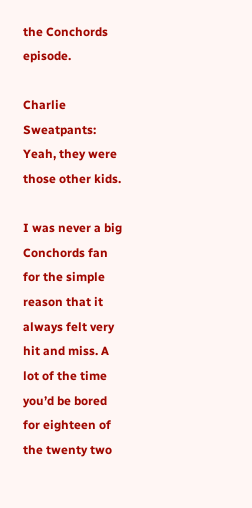the Conchords episode.

Charlie Sweatpants: Yeah, they were those other kids.

I was never a big Conchords fan for the simple reason that it always felt very hit and miss. A lot of the time you’d be bored for eighteen of the twenty two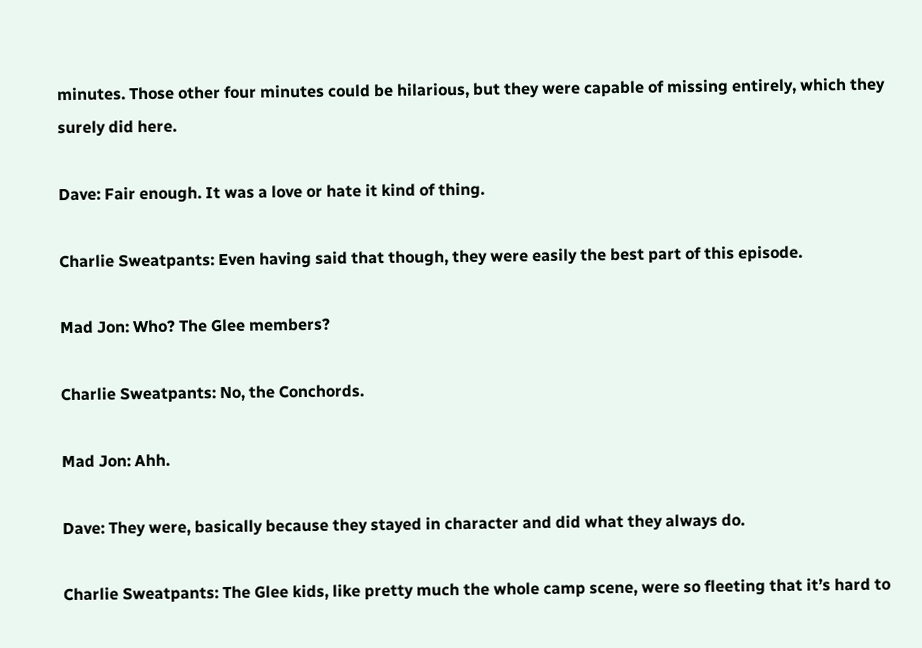minutes. Those other four minutes could be hilarious, but they were capable of missing entirely, which they surely did here.

Dave: Fair enough. It was a love or hate it kind of thing.

Charlie Sweatpants: Even having said that though, they were easily the best part of this episode.

Mad Jon: Who? The Glee members?

Charlie Sweatpants: No, the Conchords.

Mad Jon: Ahh.

Dave: They were, basically because they stayed in character and did what they always do.

Charlie Sweatpants: The Glee kids, like pretty much the whole camp scene, were so fleeting that it’s hard to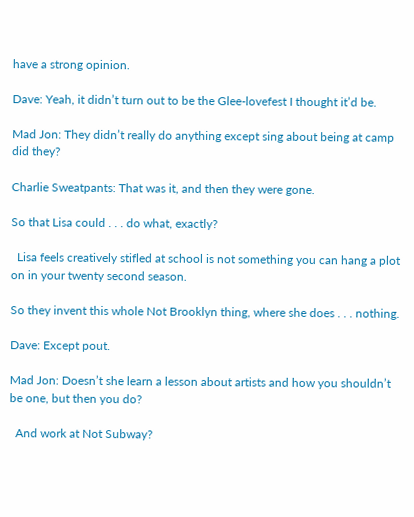have a strong opinion.

Dave: Yeah, it didn’t turn out to be the Glee-lovefest I thought it’d be.

Mad Jon: They didn’t really do anything except sing about being at camp did they?

Charlie Sweatpants: That was it, and then they were gone.

So that Lisa could . . . do what, exactly?

  Lisa feels creatively stifled at school is not something you can hang a plot on in your twenty second season.

So they invent this whole Not Brooklyn thing, where she does . . . nothing.

Dave: Except pout.

Mad Jon: Doesn’t she learn a lesson about artists and how you shouldn’t be one, but then you do?

  And work at Not Subway?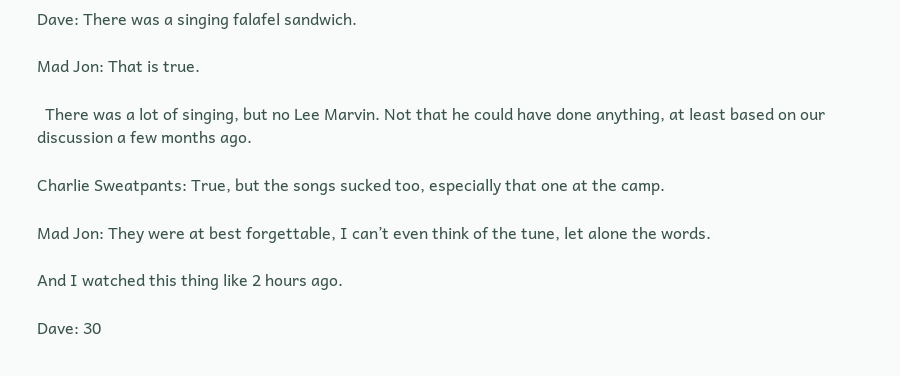Dave: There was a singing falafel sandwich.

Mad Jon: That is true.

  There was a lot of singing, but no Lee Marvin. Not that he could have done anything, at least based on our discussion a few months ago.

Charlie Sweatpants: True, but the songs sucked too, especially that one at the camp.

Mad Jon: They were at best forgettable, I can’t even think of the tune, let alone the words.

And I watched this thing like 2 hours ago.

Dave: 30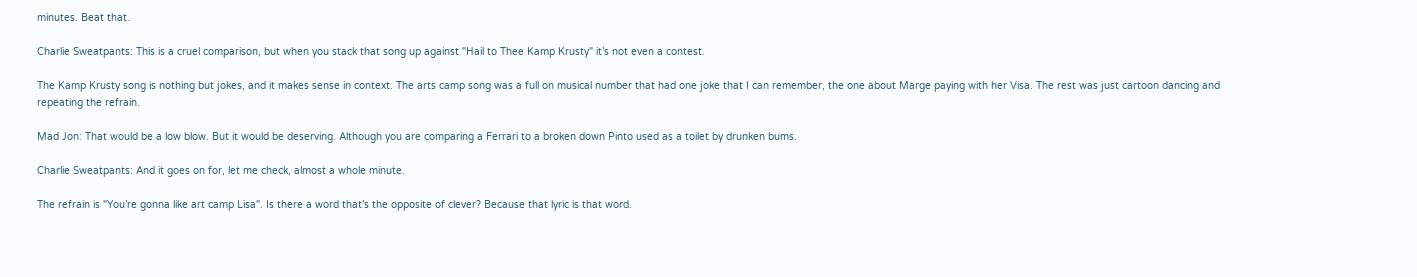minutes. Beat that.

Charlie Sweatpants: This is a cruel comparison, but when you stack that song up against "Hail to Thee Kamp Krusty" it’s not even a contest.

The Kamp Krusty song is nothing but jokes, and it makes sense in context. The arts camp song was a full on musical number that had one joke that I can remember, the one about Marge paying with her Visa. The rest was just cartoon dancing and repeating the refrain.

Mad Jon: That would be a low blow. But it would be deserving. Although you are comparing a Ferrari to a broken down Pinto used as a toilet by drunken bums.

Charlie Sweatpants: And it goes on for, let me check, almost a whole minute.

The refrain is "You’re gonna like art camp Lisa". Is there a word that’s the opposite of clever? Because that lyric is that word.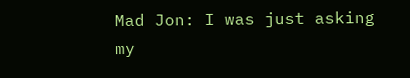Mad Jon: I was just asking my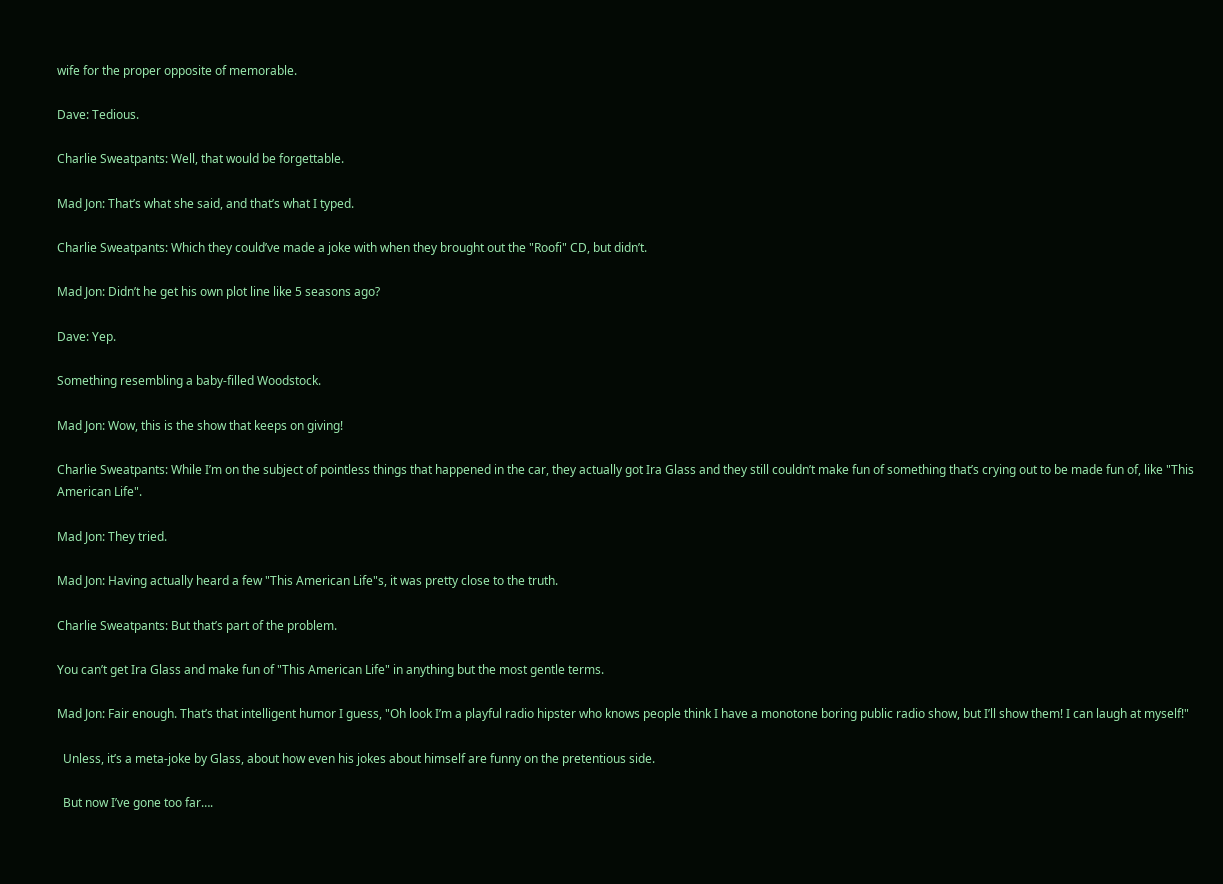wife for the proper opposite of memorable.

Dave: Tedious.

Charlie Sweatpants: Well, that would be forgettable.

Mad Jon: That’s what she said, and that’s what I typed.

Charlie Sweatpants: Which they could’ve made a joke with when they brought out the "Roofi" CD, but didn’t.

Mad Jon: Didn’t he get his own plot line like 5 seasons ago?

Dave: Yep.

Something resembling a baby-filled Woodstock.

Mad Jon: Wow, this is the show that keeps on giving!

Charlie Sweatpants: While I’m on the subject of pointless things that happened in the car, they actually got Ira Glass and they still couldn’t make fun of something that’s crying out to be made fun of, like "This American Life".

Mad Jon: They tried.

Mad Jon: Having actually heard a few "This American Life"s, it was pretty close to the truth.

Charlie Sweatpants: But that’s part of the problem.

You can’t get Ira Glass and make fun of "This American Life" in anything but the most gentle terms.

Mad Jon: Fair enough. That’s that intelligent humor I guess, "Oh look I’m a playful radio hipster who knows people think I have a monotone boring public radio show, but I’ll show them! I can laugh at myself!"

  Unless, it’s a meta-joke by Glass, about how even his jokes about himself are funny on the pretentious side.

  But now I’ve gone too far….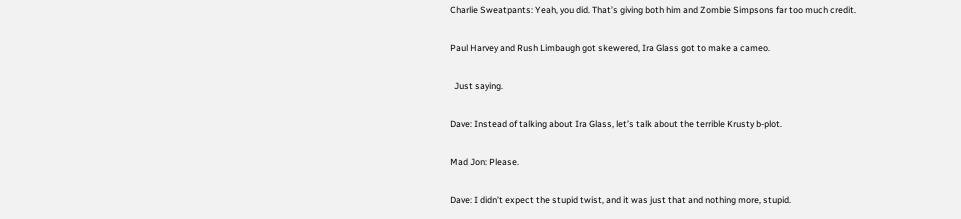Charlie Sweatpants: Yeah, you did. That’s giving both him and Zombie Simpsons far too much credit.

Paul Harvey and Rush Limbaugh got skewered, Ira Glass got to make a cameo.

  Just saying.

Dave: Instead of talking about Ira Glass, let’s talk about the terrible Krusty b-plot.

Mad Jon: Please.

Dave: I didn’t expect the stupid twist, and it was just that and nothing more, stupid.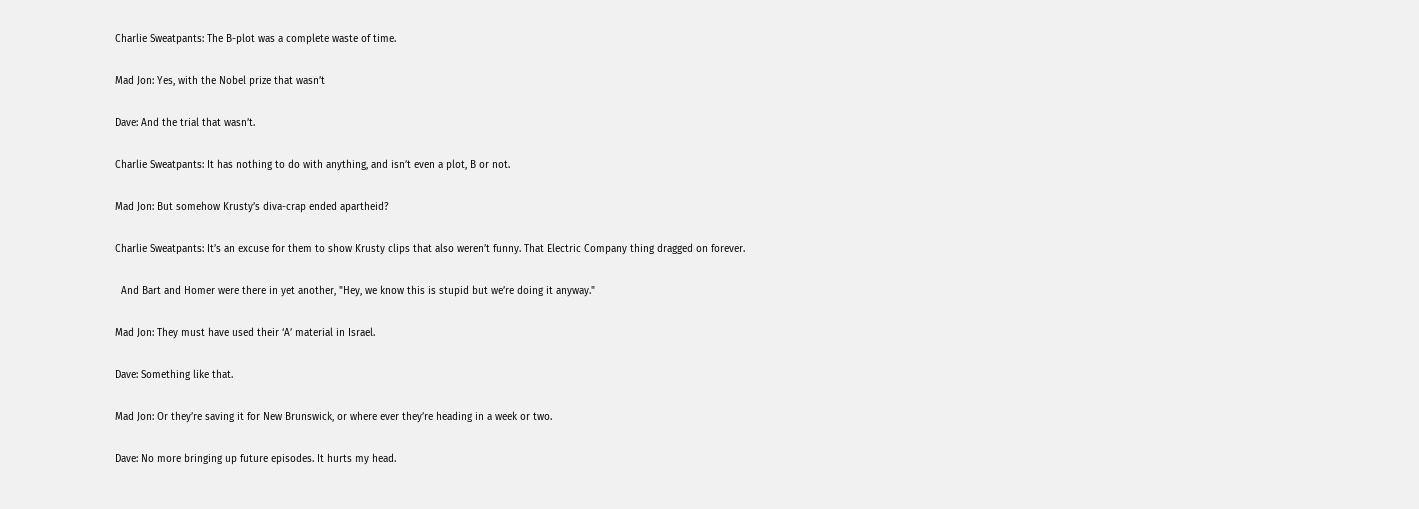Charlie Sweatpants: The B-plot was a complete waste of time.

Mad Jon: Yes, with the Nobel prize that wasn’t

Dave: And the trial that wasn’t.

Charlie Sweatpants: It has nothing to do with anything, and isn’t even a plot, B or not.

Mad Jon: But somehow Krusty’s diva-crap ended apartheid?

Charlie Sweatpants: It’s an excuse for them to show Krusty clips that also weren’t funny. That Electric Company thing dragged on forever.

  And Bart and Homer were there in yet another, "Hey, we know this is stupid but we’re doing it anyway."

Mad Jon: They must have used their ‘A’ material in Israel.

Dave: Something like that.

Mad Jon: Or they’re saving it for New Brunswick, or where ever they’re heading in a week or two.

Dave: No more bringing up future episodes. It hurts my head.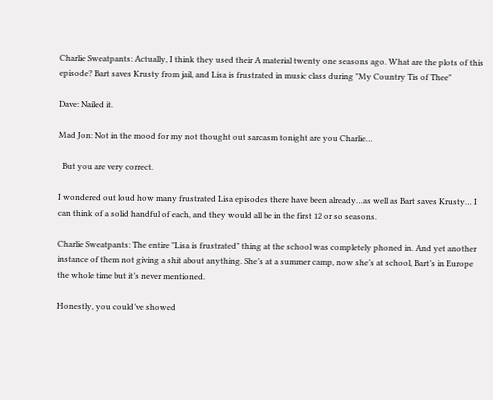Charlie Sweatpants: Actually, I think they used their A material twenty one seasons ago. What are the plots of this episode? Bart saves Krusty from jail, and Lisa is frustrated in music class during "My Country Tis of Thee"

Dave: Nailed it.

Mad Jon: Not in the mood for my not thought out sarcasm tonight are you Charlie…

  But you are very correct.

I wondered out loud how many frustrated Lisa episodes there have been already…as well as Bart saves Krusty… I can think of a solid handful of each, and they would all be in the first 12 or so seasons.

Charlie Sweatpants: The entire "Lisa is frustrated" thing at the school was completely phoned in. And yet another instance of them not giving a shit about anything. She’s at a summer camp, now she’s at school, Bart’s in Europe the whole time but it’s never mentioned.

Honestly, you could’ve showed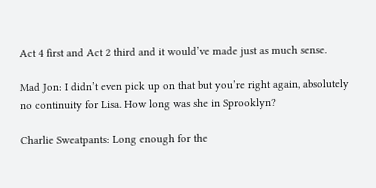Act 4 first and Act 2 third and it would’ve made just as much sense.

Mad Jon: I didn’t even pick up on that but you’re right again, absolutely no continuity for Lisa. How long was she in Sprooklyn?

Charlie Sweatpants: Long enough for the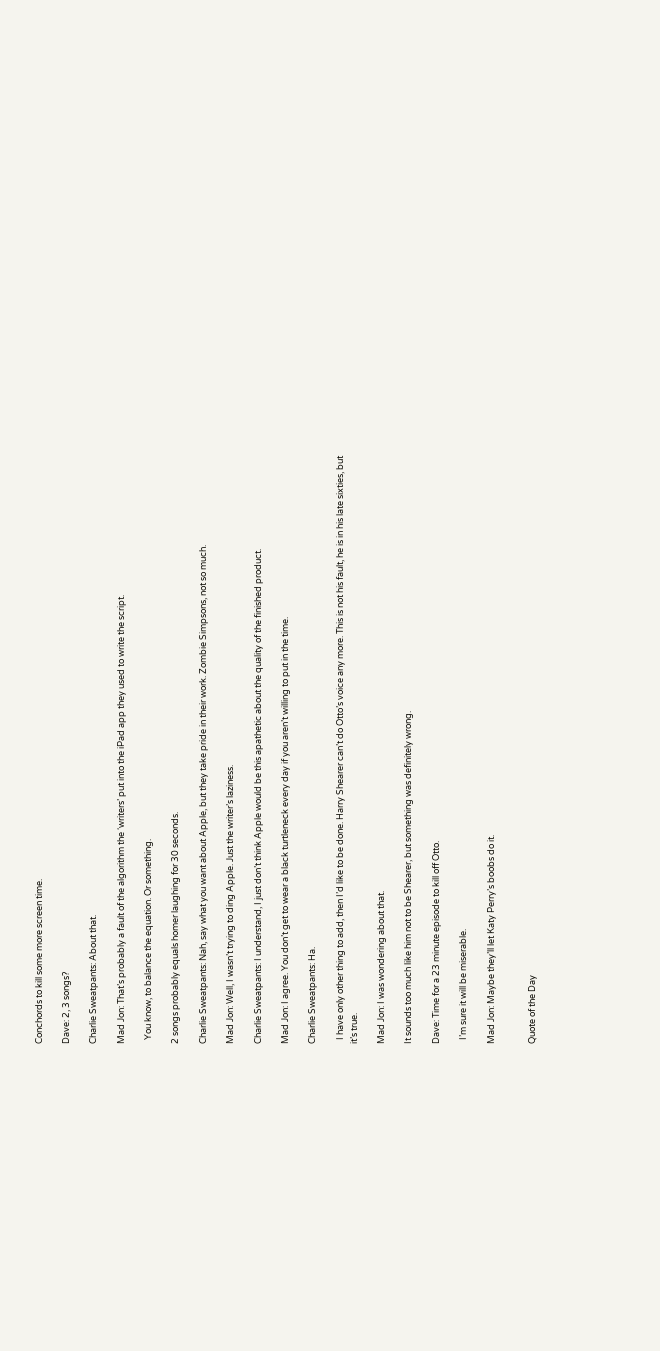Conchords to kill some more screen time.

Dave: 2, 3 songs?

Charlie Sweatpants: About that.

Mad Jon: That’s probably a fault of the algorithm the ‘writers’ put into the iPad app they used to write the script.

  You know, to balance the equation. Or something.

2 songs probably equals homer laughing for 30 seconds.

Charlie Sweatpants: Nah, say what you want about Apple, but they take pride in their work. Zombie Simpsons, not so much.

Mad Jon: Well, I wasn’t trying to ding Apple. Just the writer’s laziness.

Charlie Sweatpants: I understand, I just don’t think Apple would be this apathetic about the quality of the finished product.

Mad Jon: I agree. You don’t get to wear a black turtleneck every day if you aren’t willing to put in the time.

Charlie Sweatpants: Ha.

  I have only other thing to add, then I’d like to be done. Harry Shearer can’t do Otto’s voice any more. This is not his fault, he is in his late sixties, but it’s true.

Mad Jon: I was wondering about that.

It sounds too much like him not to be Shearer, but something was definitely wrong.

Dave: Time for a 23 minute episode to kill off Otto.

  I’m sure it will be miserable.

Mad Jon: Maybe they’ll let Katy Perry’s boobs do it.


Quote of the Day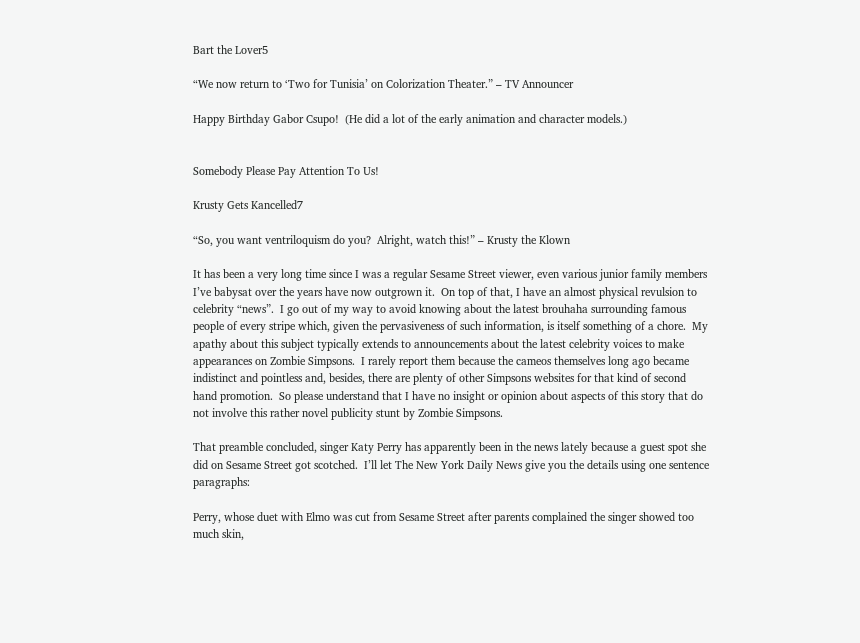Bart the Lover5

“We now return to ‘Two for Tunisia’ on Colorization Theater.” – TV Announcer

Happy Birthday Gabor Csupo!  (He did a lot of the early animation and character models.)


Somebody Please Pay Attention To Us!

Krusty Gets Kancelled7

“So, you want ventriloquism do you?  Alright, watch this!” – Krusty the Klown

It has been a very long time since I was a regular Sesame Street viewer, even various junior family members I’ve babysat over the years have now outgrown it.  On top of that, I have an almost physical revulsion to celebrity “news”.  I go out of my way to avoid knowing about the latest brouhaha surrounding famous people of every stripe which, given the pervasiveness of such information, is itself something of a chore.  My apathy about this subject typically extends to announcements about the latest celebrity voices to make appearances on Zombie Simpsons.  I rarely report them because the cameos themselves long ago became indistinct and pointless and, besides, there are plenty of other Simpsons websites for that kind of second hand promotion.  So please understand that I have no insight or opinion about aspects of this story that do not involve this rather novel publicity stunt by Zombie Simpsons.

That preamble concluded, singer Katy Perry has apparently been in the news lately because a guest spot she did on Sesame Street got scotched.  I’ll let The New York Daily News give you the details using one sentence paragraphs:

Perry, whose duet with Elmo was cut from Sesame Street after parents complained the singer showed too much skin,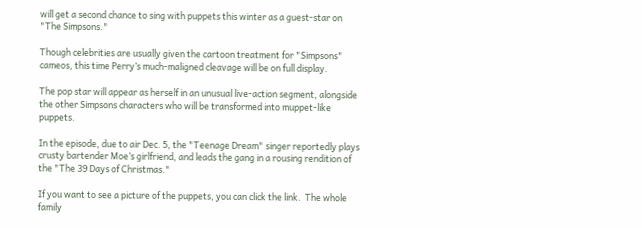will get a second chance to sing with puppets this winter as a guest-star on "The Simpsons."

Though celebrities are usually given the cartoon treatment for "Simpsons" cameos, this time Perry’s much-maligned cleavage will be on full display.

The pop star will appear as herself in an unusual live-action segment, alongside the other Simpsons characters who will be transformed into muppet-like puppets.

In the episode, due to air Dec. 5, the "Teenage Dream" singer reportedly plays crusty bartender Moe’s girlfriend, and leads the gang in a rousing rendition of the "The 39 Days of Christmas."

If you want to see a picture of the puppets, you can click the link.  The whole family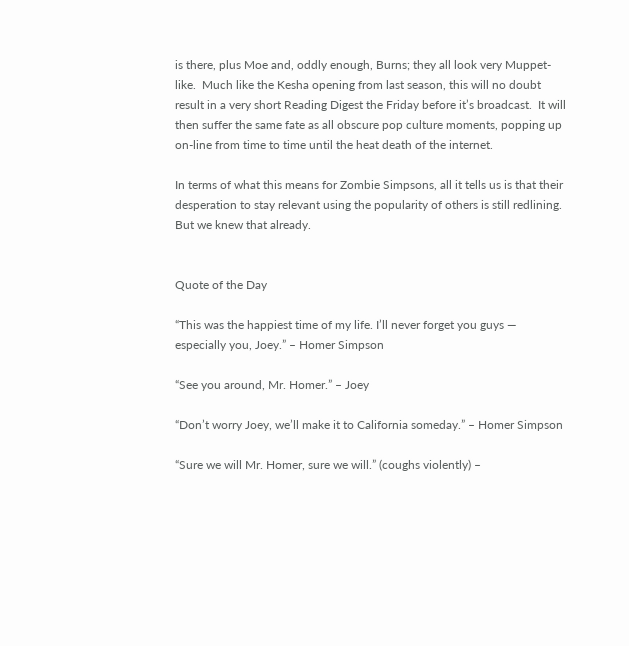is there, plus Moe and, oddly enough, Burns; they all look very Muppet-like.  Much like the Kesha opening from last season, this will no doubt result in a very short Reading Digest the Friday before it’s broadcast.  It will then suffer the same fate as all obscure pop culture moments, popping up on-line from time to time until the heat death of the internet.

In terms of what this means for Zombie Simpsons, all it tells us is that their desperation to stay relevant using the popularity of others is still redlining.  But we knew that already.


Quote of the Day

“This was the happiest time of my life. I’ll never forget you guys — especially you, Joey.” – Homer Simpson

“See you around, Mr. Homer.” – Joey

“Don’t worry Joey, we’ll make it to California someday.” – Homer Simpson

“Sure we will Mr. Homer, sure we will.” (coughs violently) –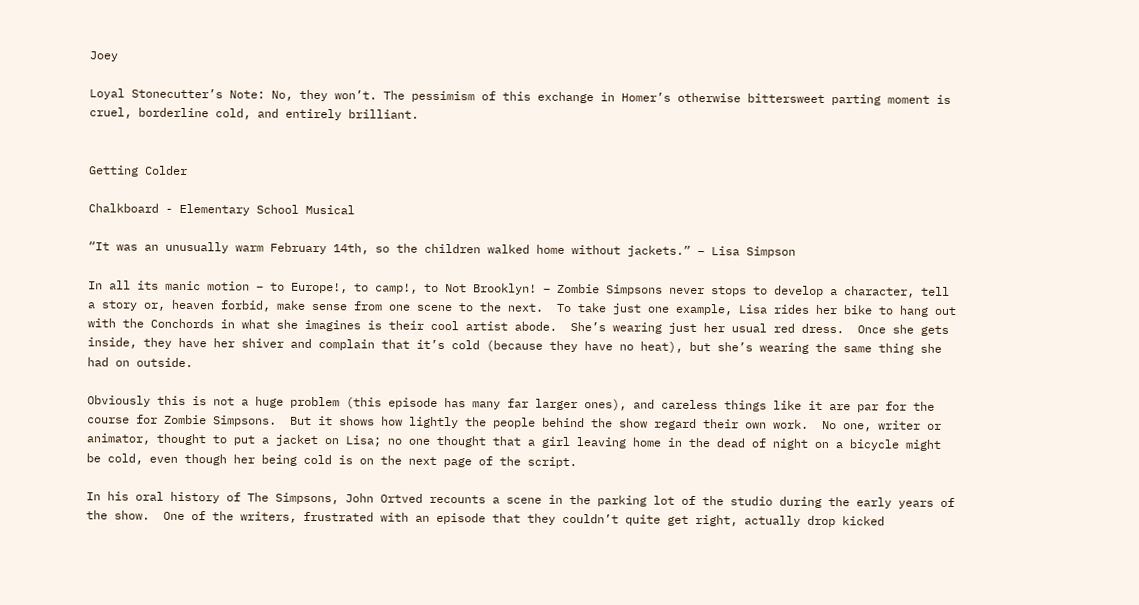Joey

Loyal Stonecutter’s Note: No, they won’t. The pessimism of this exchange in Homer’s otherwise bittersweet parting moment is cruel, borderline cold, and entirely brilliant.


Getting Colder

Chalkboard - Elementary School Musical

“It was an unusually warm February 14th, so the children walked home without jackets.” – Lisa Simpson

In all its manic motion – to Europe!, to camp!, to Not Brooklyn! – Zombie Simpsons never stops to develop a character, tell a story or, heaven forbid, make sense from one scene to the next.  To take just one example, Lisa rides her bike to hang out with the Conchords in what she imagines is their cool artist abode.  She’s wearing just her usual red dress.  Once she gets inside, they have her shiver and complain that it’s cold (because they have no heat), but she’s wearing the same thing she had on outside.

Obviously this is not a huge problem (this episode has many far larger ones), and careless things like it are par for the course for Zombie Simpsons.  But it shows how lightly the people behind the show regard their own work.  No one, writer or animator, thought to put a jacket on Lisa; no one thought that a girl leaving home in the dead of night on a bicycle might be cold, even though her being cold is on the next page of the script.

In his oral history of The Simpsons, John Ortved recounts a scene in the parking lot of the studio during the early years of the show.  One of the writers, frustrated with an episode that they couldn’t quite get right, actually drop kicked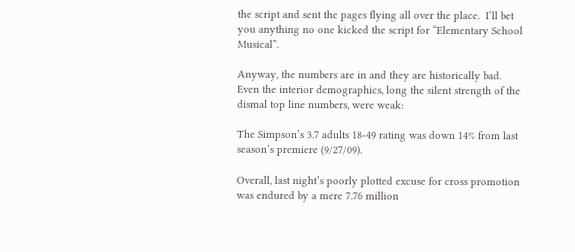the script and sent the pages flying all over the place.  I’ll bet you anything no one kicked the script for “Elementary School Musical”.

Anyway, the numbers are in and they are historically bad.  Even the interior demographics, long the silent strength of the dismal top line numbers, were weak:

The Simpson’s 3.7 adults 18-49 rating was down 14% from last season’s premiere (9/27/09).

Overall, last night’s poorly plotted excuse for cross promotion was endured by a mere 7.76 million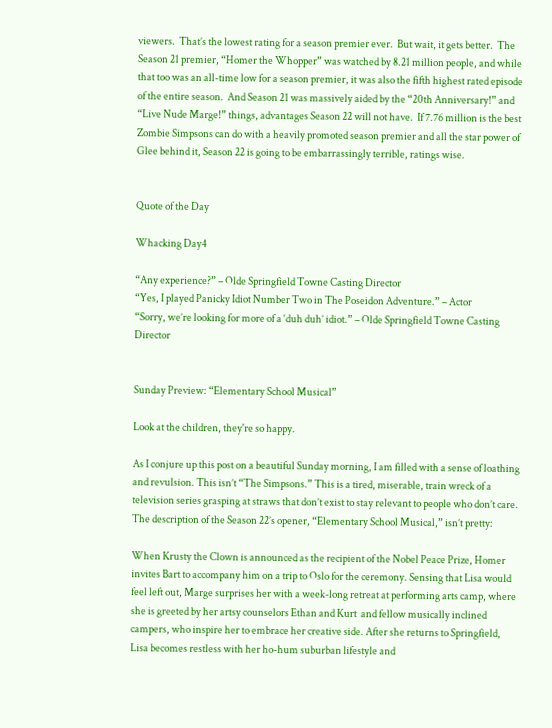viewers.  That’s the lowest rating for a season premier ever.  But wait, it gets better.  The Season 21 premier, “Homer the Whopper” was watched by 8.21 million people, and while that too was an all-time low for a season premier, it was also the fifth highest rated episode of the entire season.  And Season 21 was massively aided by the “20th Anniversary!” and “Live Nude Marge!” things, advantages Season 22 will not have.  If 7.76 million is the best Zombie Simpsons can do with a heavily promoted season premier and all the star power of Glee behind it, Season 22 is going to be embarrassingly terrible, ratings wise.


Quote of the Day

Whacking Day4

“Any experience?” – Olde Springfield Towne Casting Director
“Yes, I played Panicky Idiot Number Two in The Poseidon Adventure.” – Actor
“Sorry, we’re looking for more of a ‘duh duh’ idiot.” – Olde Springfield Towne Casting Director


Sunday Preview: “Elementary School Musical”

Look at the children, they're so happy.

As I conjure up this post on a beautiful Sunday morning, I am filled with a sense of loathing and revulsion. This isn’t “The Simpsons.” This is a tired, miserable, train wreck of a television series grasping at straws that don’t exist to stay relevant to people who don’t care. The description of the Season 22’s opener, “Elementary School Musical,” isn’t pretty:

When Krusty the Clown is announced as the recipient of the Nobel Peace Prize, Homer invites Bart to accompany him on a trip to Oslo for the ceremony. Sensing that Lisa would feel left out, Marge surprises her with a week-long retreat at performing arts camp, where she is greeted by her artsy counselors Ethan and Kurt  and fellow musically inclined campers, who inspire her to embrace her creative side. After she returns to Springfield, Lisa becomes restless with her ho-hum suburban lifestyle and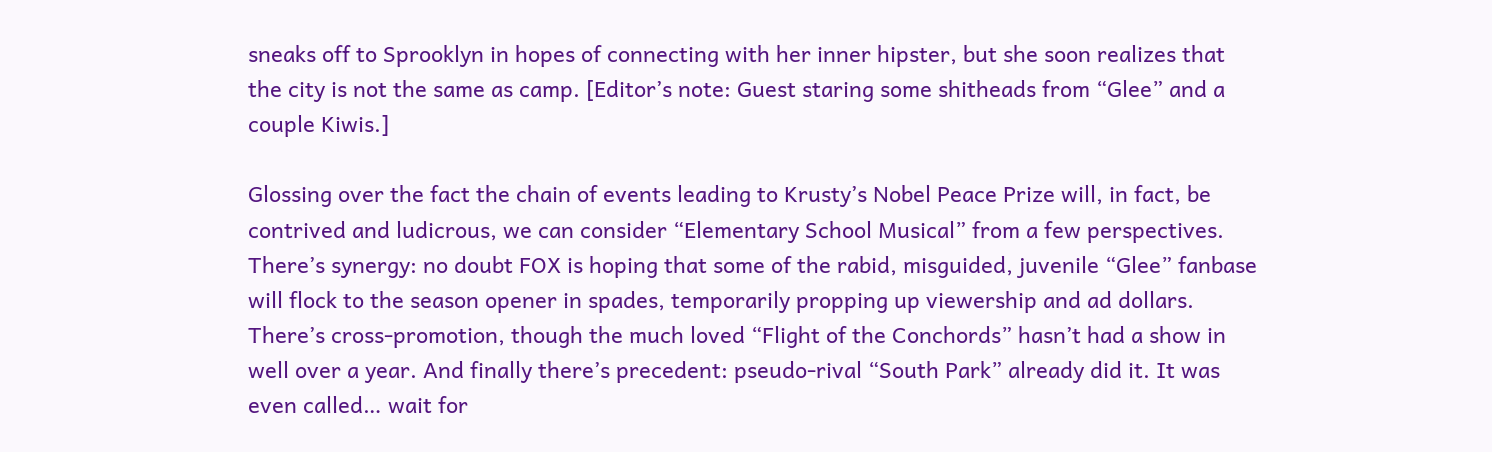sneaks off to Sprooklyn in hopes of connecting with her inner hipster, but she soon realizes that the city is not the same as camp. [Editor’s note: Guest staring some shitheads from “Glee” and a couple Kiwis.]

Glossing over the fact the chain of events leading to Krusty’s Nobel Peace Prize will, in fact, be contrived and ludicrous, we can consider “Elementary School Musical” from a few perspectives. There’s synergy: no doubt FOX is hoping that some of the rabid, misguided, juvenile “Glee” fanbase will flock to the season opener in spades, temporarily propping up viewership and ad dollars. There’s cross-promotion, though the much loved “Flight of the Conchords” hasn’t had a show in well over a year. And finally there’s precedent: pseudo-rival “South Park” already did it. It was even called… wait for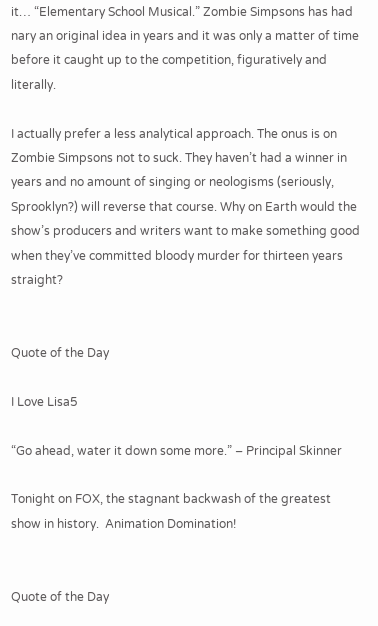it… “Elementary School Musical.” Zombie Simpsons has had nary an original idea in years and it was only a matter of time before it caught up to the competition, figuratively and literally.

I actually prefer a less analytical approach. The onus is on Zombie Simpsons not to suck. They haven’t had a winner in years and no amount of singing or neologisms (seriously, Sprooklyn?) will reverse that course. Why on Earth would the show’s producers and writers want to make something good when they’ve committed bloody murder for thirteen years straight?


Quote of the Day

I Love Lisa5

“Go ahead, water it down some more.” – Principal Skinner

Tonight on FOX, the stagnant backwash of the greatest show in history.  Animation Domination!


Quote of the Day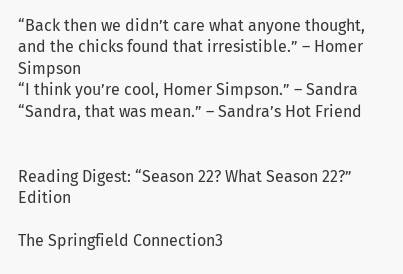“Back then we didn’t care what anyone thought, and the chicks found that irresistible.” – Homer Simpson
“I think you’re cool, Homer Simpson.” – Sandra
“Sandra, that was mean.” – Sandra’s Hot Friend


Reading Digest: “Season 22? What Season 22?” Edition

The Springfield Connection3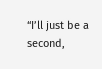“I’ll just be a second,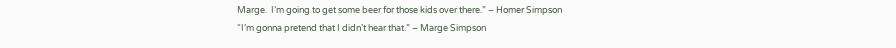Marge.  I’m going to get some beer for those kids over there.” – Homer Simpson
“I’m gonna pretend that I didn’t hear that.” – Marge Simpson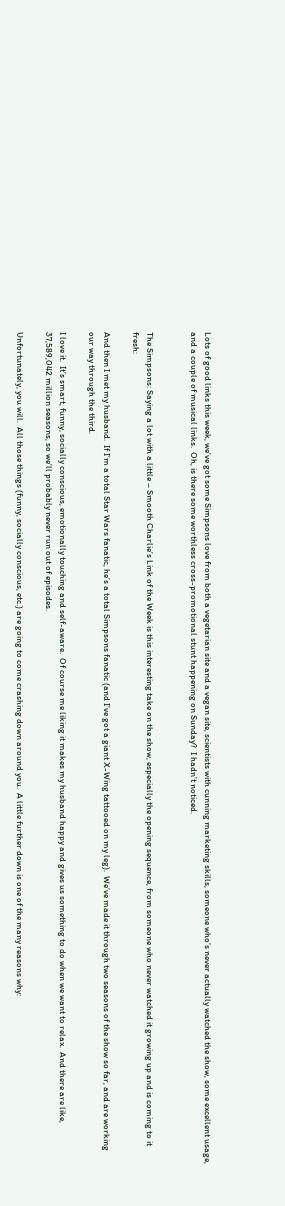Lots of good links this week, we’ve got some Simpsons love from both a vegetarian site and a vegan site, scientists with cunning marketing skills, someone who’s never actually watched the show, some excellent usage, and a couple of musical links.  Oh, is there some worthless cross-promotional stunt happening on Sunday?  I hadn’t noticed.


The Simpsons: Saying a lot with a little – Smooth Charlie’s Link of the Week is this interesting take on the show, especially the opening sequence, from someone who never watched it growing up and is coming to it fresh:

And then I met my husband.  If I’m a total Star Wars fanatic, he’s a total Simpsons fanatic (and I’ve got a giant X-Wing tattooed on my leg).  We’ve made it through two seasons of the show so far, and are working our way through the third.

I love it.  It’s smart, funny, socially conscious, emotionally touching and self-aware.  Of course me liking it makes my husband happy and gives us something to do when we want to relax.  And there are like, 37,589,042 million seasons, so we’ll probably never run out of episodes.

Unfortunately, you will.  All those things (funny, socially conscious, etc.) are going to come crashing down around you.  A little further down is one of the many reasons why: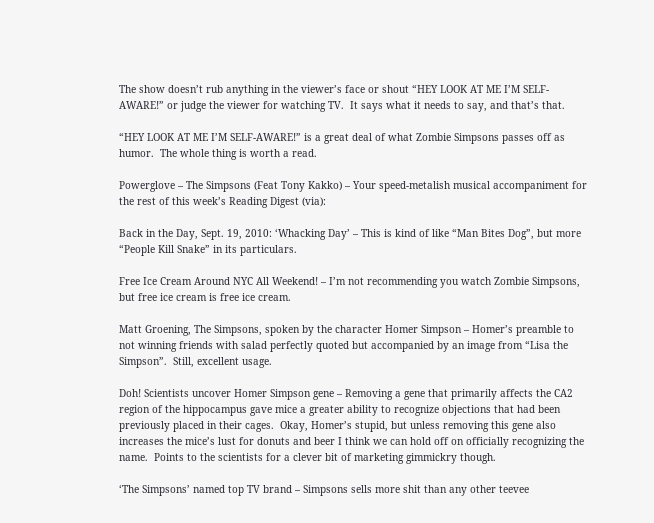The show doesn’t rub anything in the viewer’s face or shout “HEY LOOK AT ME I’M SELF-AWARE!” or judge the viewer for watching TV.  It says what it needs to say, and that’s that.

“HEY LOOK AT ME I’M SELF-AWARE!” is a great deal of what Zombie Simpsons passes off as humor.  The whole thing is worth a read.

Powerglove – The Simpsons (Feat Tony Kakko) – Your speed-metalish musical accompaniment for the rest of this week’s Reading Digest (via):

Back in the Day, Sept. 19, 2010: ‘Whacking Day’ – This is kind of like “Man Bites Dog”, but more “People Kill Snake” in its particulars.

Free Ice Cream Around NYC All Weekend! – I’m not recommending you watch Zombie Simpsons, but free ice cream is free ice cream.

Matt Groening, The Simpsons, spoken by the character Homer Simpson – Homer’s preamble to not winning friends with salad perfectly quoted but accompanied by an image from “Lisa the Simpson”.  Still, excellent usage.

Doh! Scientists uncover Homer Simpson gene – Removing a gene that primarily affects the CA2 region of the hippocampus gave mice a greater ability to recognize objections that had been previously placed in their cages.  Okay, Homer’s stupid, but unless removing this gene also increases the mice’s lust for donuts and beer I think we can hold off on officially recognizing the name.  Points to the scientists for a clever bit of marketing gimmickry though.

‘The Simpsons’ named top TV brand – Simpsons sells more shit than any other teevee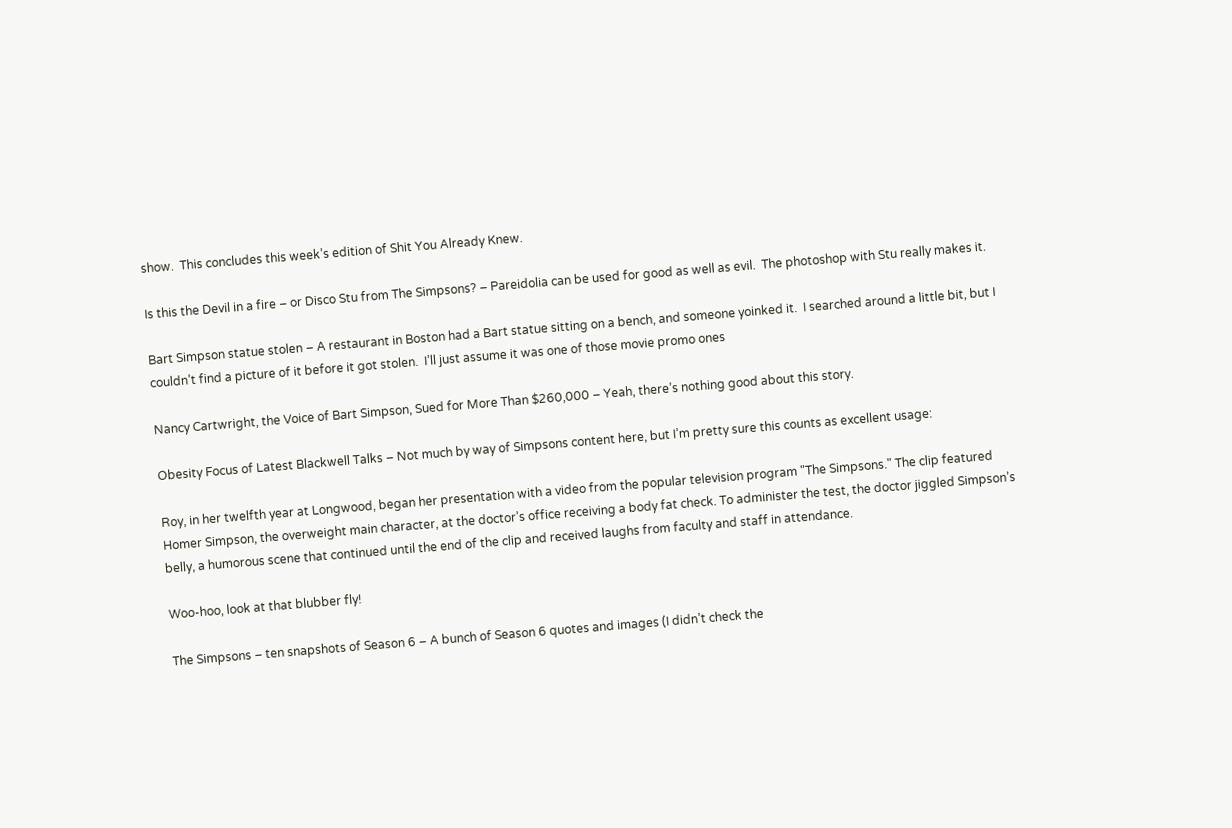show.  This concludes this week’s edition of Shit You Already Knew.

Is this the Devil in a fire – or Disco Stu from The Simpsons? – Pareidolia can be used for good as well as evil.  The photoshop with Stu really makes it.

Bart Simpson statue stolen – A restaurant in Boston had a Bart statue sitting on a bench, and someone yoinked it.  I searched around a little bit, but I couldn’t find a picture of it before it got stolen.  I’ll just assume it was one of those movie promo ones

Nancy Cartwright, the Voice of Bart Simpson, Sued for More Than $260,000 – Yeah, there’s nothing good about this story.

Obesity Focus of Latest Blackwell Talks – Not much by way of Simpsons content here, but I’m pretty sure this counts as excellent usage:

Roy, in her twelfth year at Longwood, began her presentation with a video from the popular television program "The Simpsons." The clip featured Homer Simpson, the overweight main character, at the doctor’s office receiving a body fat check. To administer the test, the doctor jiggled Simpson’s belly, a humorous scene that continued until the end of the clip and received laughs from faculty and staff in attendance.

Woo-hoo, look at that blubber fly!

The Simpsons – ten snapshots of Season 6 – A bunch of Season 6 quotes and images (I didn’t check the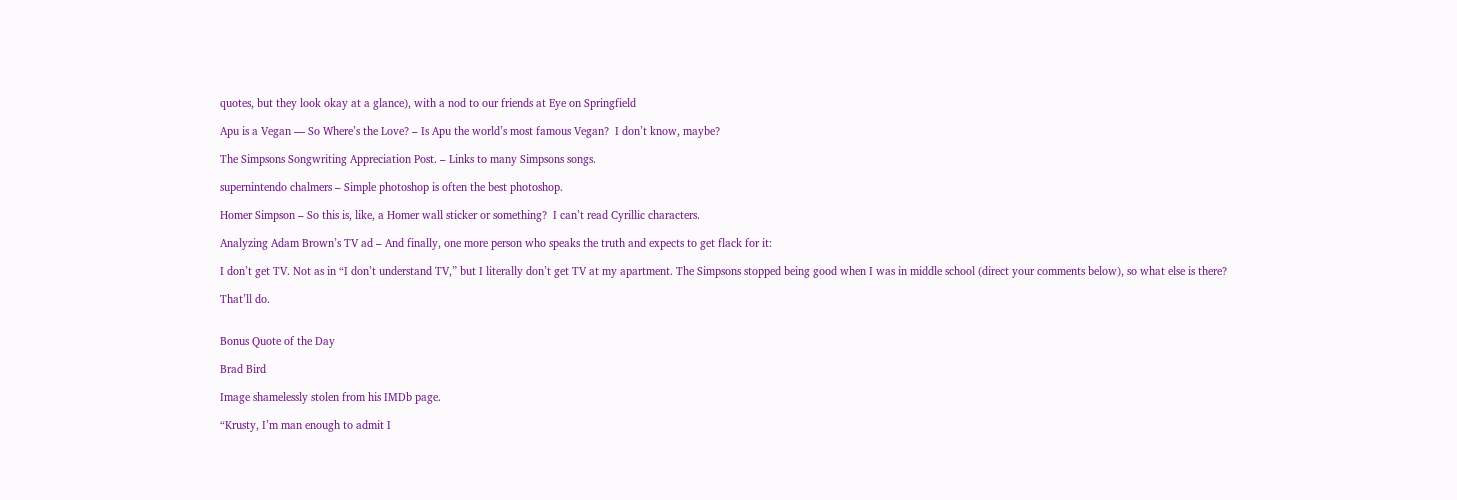quotes, but they look okay at a glance), with a nod to our friends at Eye on Springfield

Apu is a Vegan — So Where’s the Love? – Is Apu the world’s most famous Vegan?  I don’t know, maybe?

The Simpsons Songwriting Appreciation Post. – Links to many Simpsons songs.

supernintendo chalmers – Simple photoshop is often the best photoshop.

Homer Simpson – So this is, like, a Homer wall sticker or something?  I can’t read Cyrillic characters.

Analyzing Adam Brown’s TV ad – And finally, one more person who speaks the truth and expects to get flack for it:

I don’t get TV. Not as in “I don’t understand TV,” but I literally don’t get TV at my apartment. The Simpsons stopped being good when I was in middle school (direct your comments below), so what else is there?

That’ll do.


Bonus Quote of the Day

Brad Bird

Image shamelessly stolen from his IMDb page.

“Krusty, I’m man enough to admit I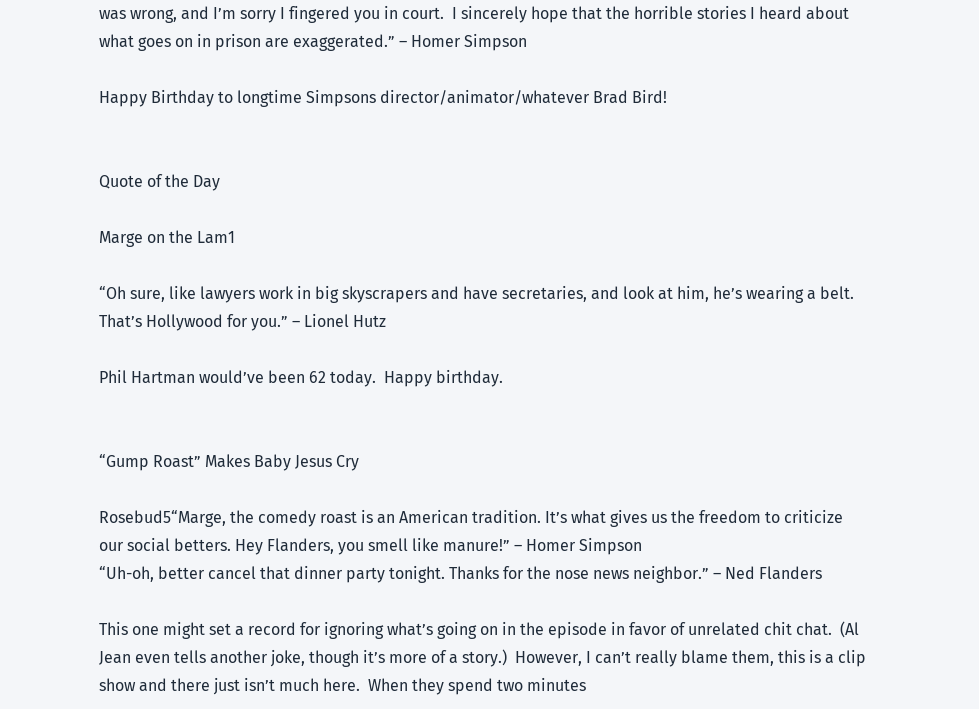was wrong, and I’m sorry I fingered you in court.  I sincerely hope that the horrible stories I heard about what goes on in prison are exaggerated.” – Homer Simpson

Happy Birthday to longtime Simpsons director/animator/whatever Brad Bird!


Quote of the Day

Marge on the Lam1

“Oh sure, like lawyers work in big skyscrapers and have secretaries, and look at him, he’s wearing a belt.  That’s Hollywood for you.” – Lionel Hutz

Phil Hartman would’ve been 62 today.  Happy birthday.


“Gump Roast” Makes Baby Jesus Cry

Rosebud5“Marge, the comedy roast is an American tradition. It’s what gives us the freedom to criticize our social betters. Hey Flanders, you smell like manure!” – Homer Simpson
“Uh-oh, better cancel that dinner party tonight. Thanks for the nose news neighbor.” – Ned Flanders

This one might set a record for ignoring what’s going on in the episode in favor of unrelated chit chat.  (Al Jean even tells another joke, though it’s more of a story.)  However, I can’t really blame them, this is a clip show and there just isn’t much here.  When they spend two minutes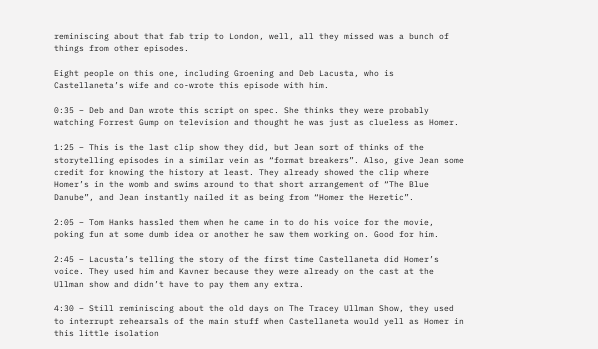reminiscing about that fab trip to London, well, all they missed was a bunch of things from other episodes.

Eight people on this one, including Groening and Deb Lacusta, who is Castellaneta’s wife and co-wrote this episode with him.

0:35 – Deb and Dan wrote this script on spec. She thinks they were probably watching Forrest Gump on television and thought he was just as clueless as Homer.

1:25 – This is the last clip show they did, but Jean sort of thinks of the storytelling episodes in a similar vein as “format breakers”. Also, give Jean some credit for knowing the history at least. They already showed the clip where Homer’s in the womb and swims around to that short arrangement of “The Blue Danube”, and Jean instantly nailed it as being from “Homer the Heretic”.

2:05 – Tom Hanks hassled them when he came in to do his voice for the movie, poking fun at some dumb idea or another he saw them working on. Good for him.

2:45 – Lacusta’s telling the story of the first time Castellaneta did Homer’s voice. They used him and Kavner because they were already on the cast at the Ullman show and didn’t have to pay them any extra.

4:30 – Still reminiscing about the old days on The Tracey Ullman Show, they used to interrupt rehearsals of the main stuff when Castellaneta would yell as Homer in this little isolation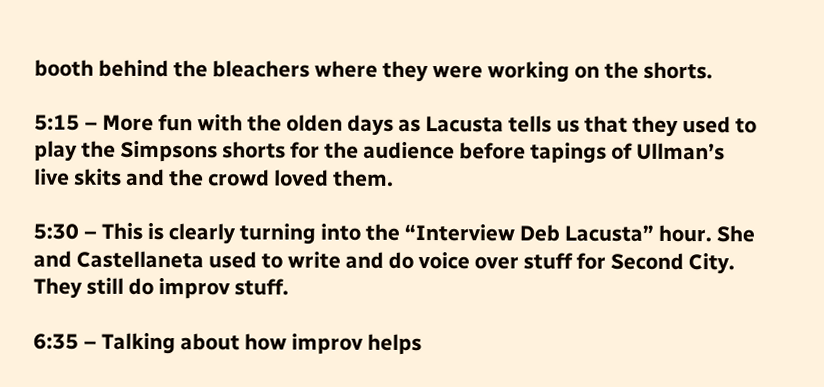booth behind the bleachers where they were working on the shorts.

5:15 – More fun with the olden days as Lacusta tells us that they used to play the Simpsons shorts for the audience before tapings of Ullman’s live skits and the crowd loved them.

5:30 – This is clearly turning into the “Interview Deb Lacusta” hour. She and Castellaneta used to write and do voice over stuff for Second City. They still do improv stuff.

6:35 – Talking about how improv helps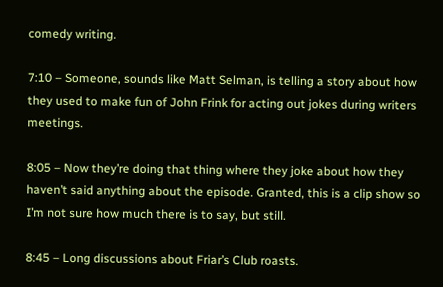comedy writing.

7:10 – Someone, sounds like Matt Selman, is telling a story about how they used to make fun of John Frink for acting out jokes during writers meetings.

8:05 – Now they’re doing that thing where they joke about how they haven’t said anything about the episode. Granted, this is a clip show so I’m not sure how much there is to say, but still.

8:45 – Long discussions about Friar’s Club roasts.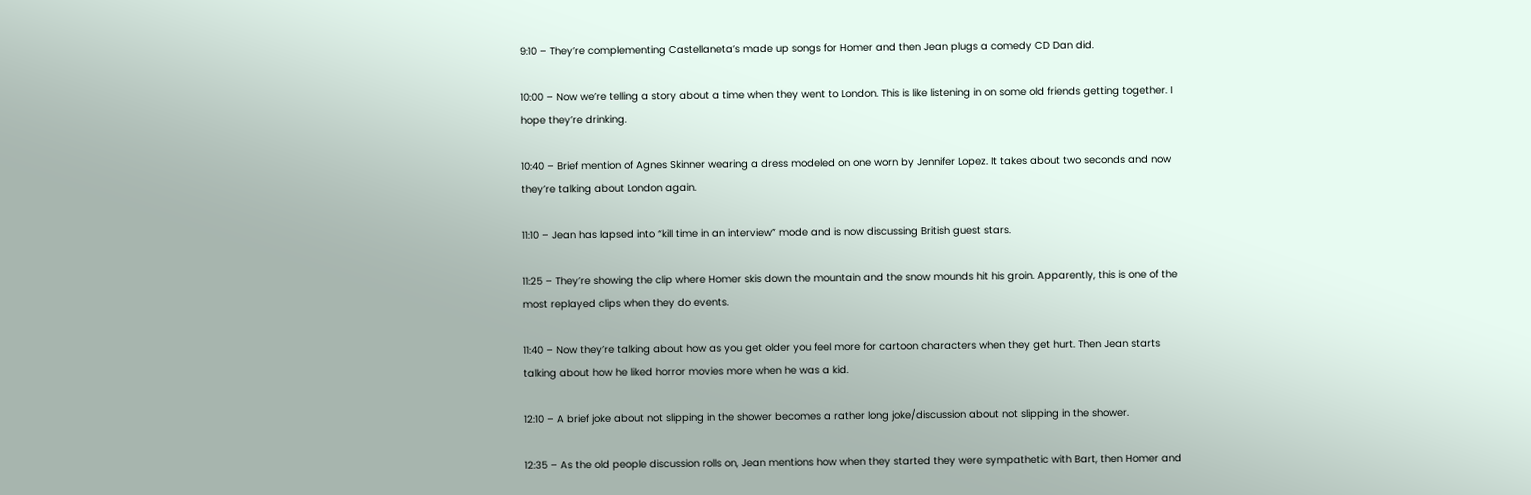9:10 – They’re complementing Castellaneta’s made up songs for Homer and then Jean plugs a comedy CD Dan did.

10:00 – Now we’re telling a story about a time when they went to London. This is like listening in on some old friends getting together. I hope they’re drinking.

10:40 – Brief mention of Agnes Skinner wearing a dress modeled on one worn by Jennifer Lopez. It takes about two seconds and now they’re talking about London again.

11:10 – Jean has lapsed into “kill time in an interview” mode and is now discussing British guest stars.

11:25 – They’re showing the clip where Homer skis down the mountain and the snow mounds hit his groin. Apparently, this is one of the most replayed clips when they do events.

11:40 – Now they’re talking about how as you get older you feel more for cartoon characters when they get hurt. Then Jean starts talking about how he liked horror movies more when he was a kid.

12:10 – A brief joke about not slipping in the shower becomes a rather long joke/discussion about not slipping in the shower.

12:35 – As the old people discussion rolls on, Jean mentions how when they started they were sympathetic with Bart, then Homer and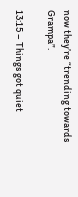now they’re “trending towards Grampa”.

13:15 – Things got quiet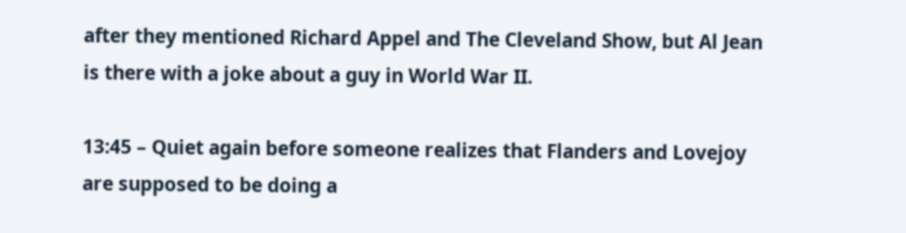after they mentioned Richard Appel and The Cleveland Show, but Al Jean is there with a joke about a guy in World War II.

13:45 – Quiet again before someone realizes that Flanders and Lovejoy are supposed to be doing a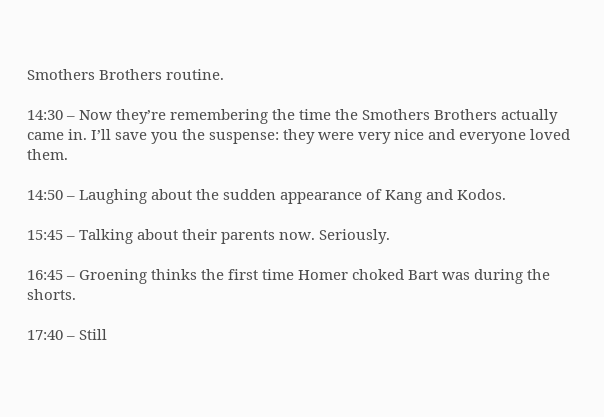Smothers Brothers routine.

14:30 – Now they’re remembering the time the Smothers Brothers actually came in. I’ll save you the suspense: they were very nice and everyone loved them.

14:50 – Laughing about the sudden appearance of Kang and Kodos.

15:45 – Talking about their parents now. Seriously.

16:45 – Groening thinks the first time Homer choked Bart was during the shorts.

17:40 – Still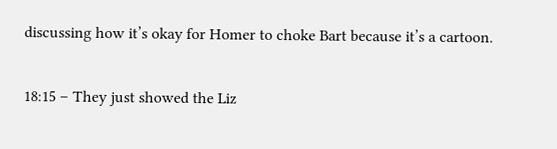discussing how it’s okay for Homer to choke Bart because it’s a cartoon.

18:15 – They just showed the Liz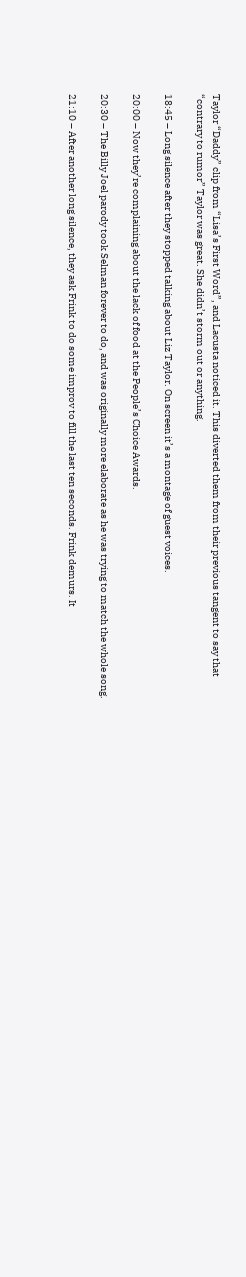Taylor “Daddy” clip from “Lisa’s First Word”, and Lacusta noticed it. This diverted them from their previous tangent to say that “contrary to rumor” Taylor was great. She didn’t storm out or anything.

18:45 – Long silence after they stopped talking about Liz Taylor. On screen it’s a montage of guest voices.

20:00 – Now they’re complaining about the lack of food at the People’s Choice Awards.

20:30 – The Billy Joel parody took Selman forever to do, and was originally more elaborate as he was trying to match the whole song.

21:10 – After another long silence, they ask Frink to do some improv to fill the last ten seconds. Frink demurs. It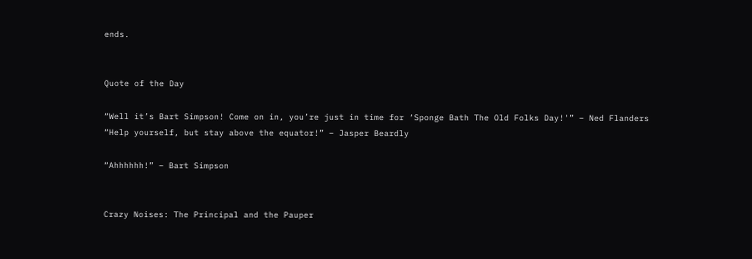ends.


Quote of the Day

“Well it’s Bart Simpson! Come on in, you’re just in time for ‘Sponge Bath The Old Folks Day!'” – Ned Flanders
“Help yourself, but stay above the equator!” – Jasper Beardly

“Ahhhhhh!” – Bart Simpson


Crazy Noises: The Principal and the Pauper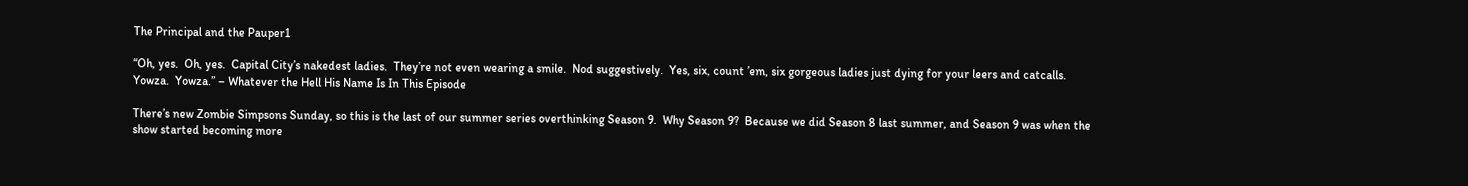The Principal and the Pauper1

“Oh, yes.  Oh, yes.  Capital City’s nakedest ladies.  They’re not even wearing a smile.  Nod suggestively.  Yes, six, count ’em, six gorgeous ladies just dying for your leers and catcalls.  Yowza.  Yowza.” – Whatever the Hell His Name Is In This Episode

There’s new Zombie Simpsons Sunday, so this is the last of our summer series overthinking Season 9.  Why Season 9?  Because we did Season 8 last summer, and Season 9 was when the show started becoming more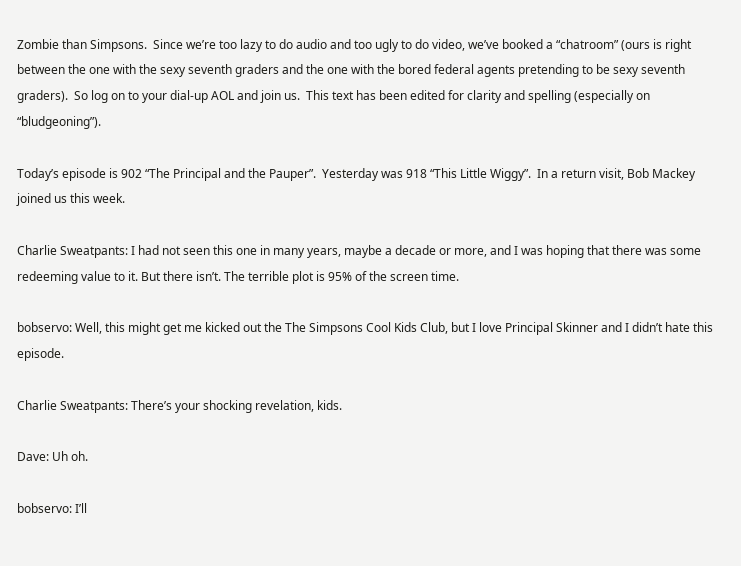Zombie than Simpsons.  Since we’re too lazy to do audio and too ugly to do video, we’ve booked a “chatroom” (ours is right between the one with the sexy seventh graders and the one with the bored federal agents pretending to be sexy seventh graders).  So log on to your dial-up AOL and join us.  This text has been edited for clarity and spelling (especially on “bludgeoning”).

Today’s episode is 902 “The Principal and the Pauper”.  Yesterday was 918 “This Little Wiggy”.  In a return visit, Bob Mackey joined us this week.

Charlie Sweatpants: I had not seen this one in many years, maybe a decade or more, and I was hoping that there was some redeeming value to it. But there isn’t. The terrible plot is 95% of the screen time.

bobservo: Well, this might get me kicked out the The Simpsons Cool Kids Club, but I love Principal Skinner and I didn’t hate this episode.

Charlie Sweatpants: There’s your shocking revelation, kids.

Dave: Uh oh.

bobservo: I’ll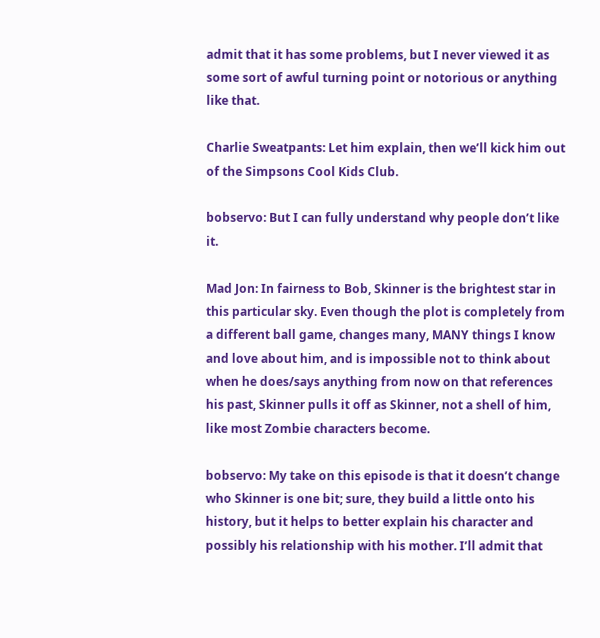admit that it has some problems, but I never viewed it as some sort of awful turning point or notorious or anything like that.

Charlie Sweatpants: Let him explain, then we’ll kick him out of the Simpsons Cool Kids Club.

bobservo: But I can fully understand why people don’t like it.

Mad Jon: In fairness to Bob, Skinner is the brightest star in this particular sky. Even though the plot is completely from a different ball game, changes many, MANY things I know and love about him, and is impossible not to think about when he does/says anything from now on that references his past, Skinner pulls it off as Skinner, not a shell of him, like most Zombie characters become.

bobservo: My take on this episode is that it doesn’t change who Skinner is one bit; sure, they build a little onto his history, but it helps to better explain his character and possibly his relationship with his mother. I’ll admit that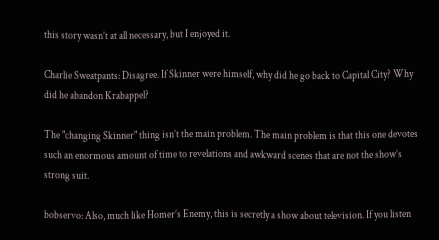this story wasn’t at all necessary, but I enjoyed it.

Charlie Sweatpants: Disagree. If Skinner were himself, why did he go back to Capital City? Why did he abandon Krabappel?

The "changing Skinner" thing isn’t the main problem. The main problem is that this one devotes such an enormous amount of time to revelations and awkward scenes that are not the show’s strong suit.

bobservo: Also, much like Homer’s Enemy, this is secretly a show about television. If you listen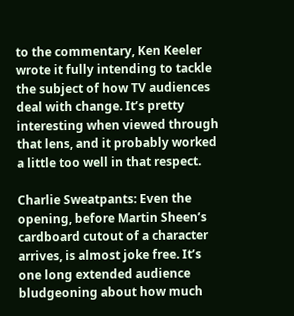to the commentary, Ken Keeler wrote it fully intending to tackle the subject of how TV audiences deal with change. It’s pretty interesting when viewed through that lens, and it probably worked a little too well in that respect.

Charlie Sweatpants: Even the opening, before Martin Sheen’s cardboard cutout of a character arrives, is almost joke free. It’s one long extended audience bludgeoning about how much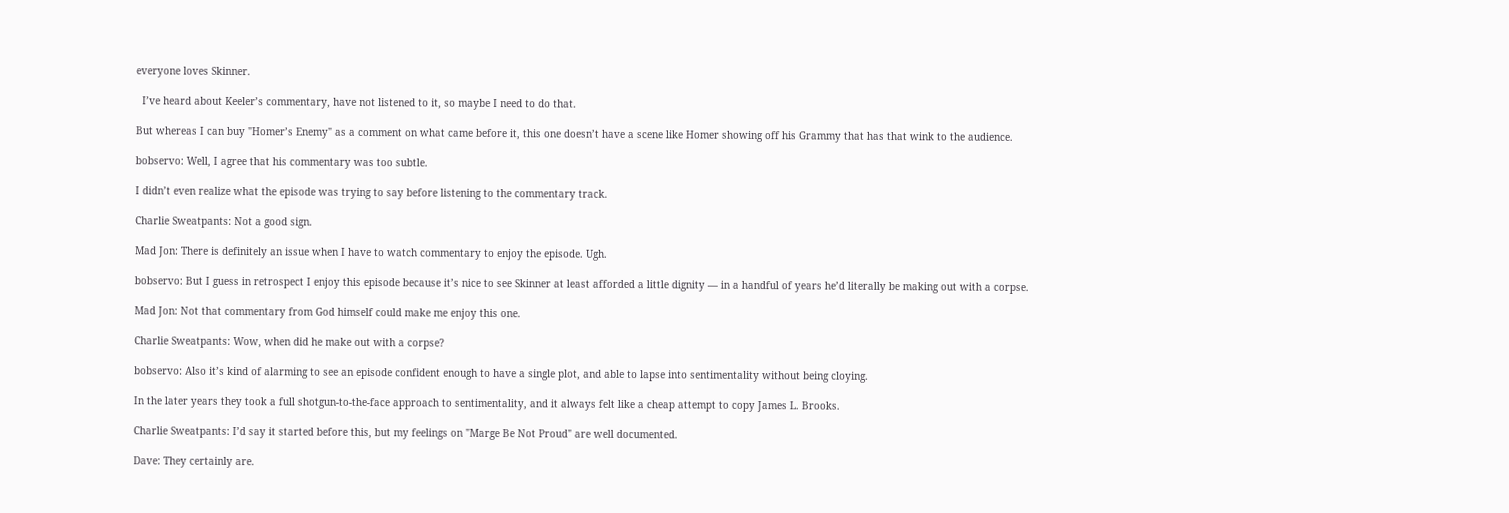everyone loves Skinner.

  I’ve heard about Keeler’s commentary, have not listened to it, so maybe I need to do that.

But whereas I can buy "Homer’s Enemy" as a comment on what came before it, this one doesn’t have a scene like Homer showing off his Grammy that has that wink to the audience.

bobservo: Well, I agree that his commentary was too subtle.

I didn’t even realize what the episode was trying to say before listening to the commentary track.

Charlie Sweatpants: Not a good sign.

Mad Jon: There is definitely an issue when I have to watch commentary to enjoy the episode. Ugh.

bobservo: But I guess in retrospect I enjoy this episode because it’s nice to see Skinner at least afforded a little dignity — in a handful of years he’d literally be making out with a corpse.

Mad Jon: Not that commentary from God himself could make me enjoy this one.

Charlie Sweatpants: Wow, when did he make out with a corpse?

bobservo: Also it’s kind of alarming to see an episode confident enough to have a single plot, and able to lapse into sentimentality without being cloying.

In the later years they took a full shotgun-to-the-face approach to sentimentality, and it always felt like a cheap attempt to copy James L. Brooks.

Charlie Sweatpants: I’d say it started before this, but my feelings on "Marge Be Not Proud" are well documented.

Dave: They certainly are.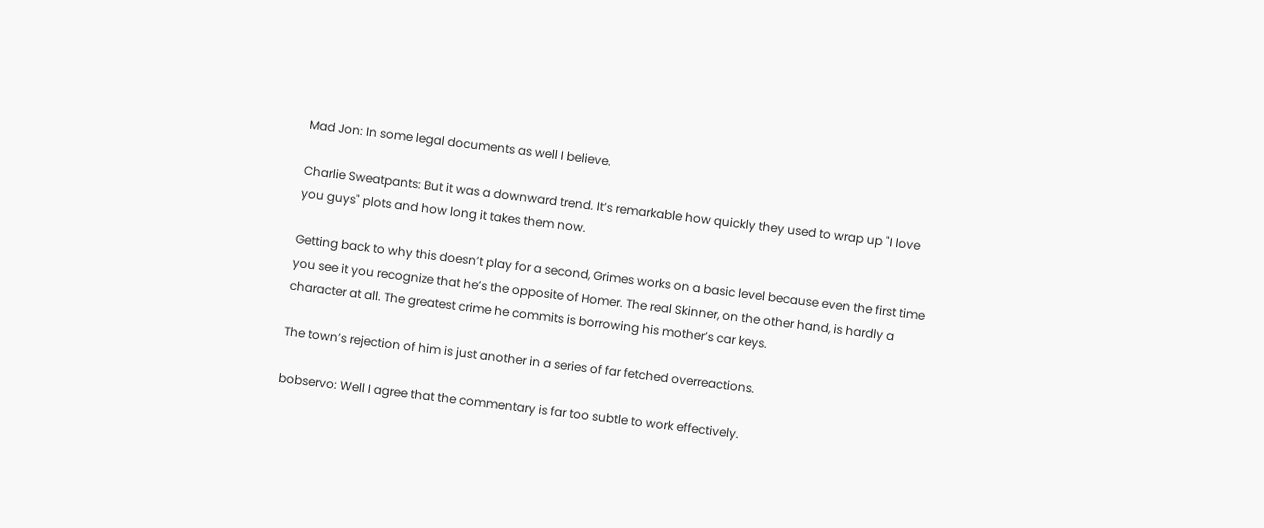Mad Jon: In some legal documents as well I believe.

Charlie Sweatpants: But it was a downward trend. It’s remarkable how quickly they used to wrap up "I love you guys" plots and how long it takes them now.

Getting back to why this doesn’t play for a second, Grimes works on a basic level because even the first time you see it you recognize that he’s the opposite of Homer. The real Skinner, on the other hand, is hardly a character at all. The greatest crime he commits is borrowing his mother’s car keys.

The town’s rejection of him is just another in a series of far fetched overreactions.

bobservo: Well I agree that the commentary is far too subtle to work effectively.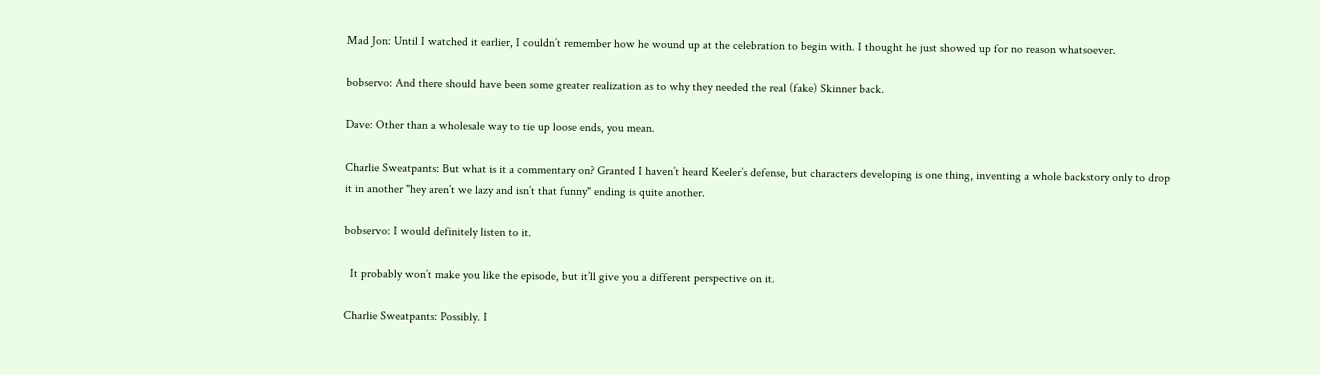Mad Jon: Until I watched it earlier, I couldn’t remember how he wound up at the celebration to begin with. I thought he just showed up for no reason whatsoever.

bobservo: And there should have been some greater realization as to why they needed the real (fake) Skinner back.

Dave: Other than a wholesale way to tie up loose ends, you mean.

Charlie Sweatpants: But what is it a commentary on? Granted I haven’t heard Keeler’s defense, but characters developing is one thing, inventing a whole backstory only to drop it in another "hey aren’t we lazy and isn’t that funny" ending is quite another.

bobservo: I would definitely listen to it.

  It probably won’t make you like the episode, but it’ll give you a different perspective on it.

Charlie Sweatpants: Possibly. I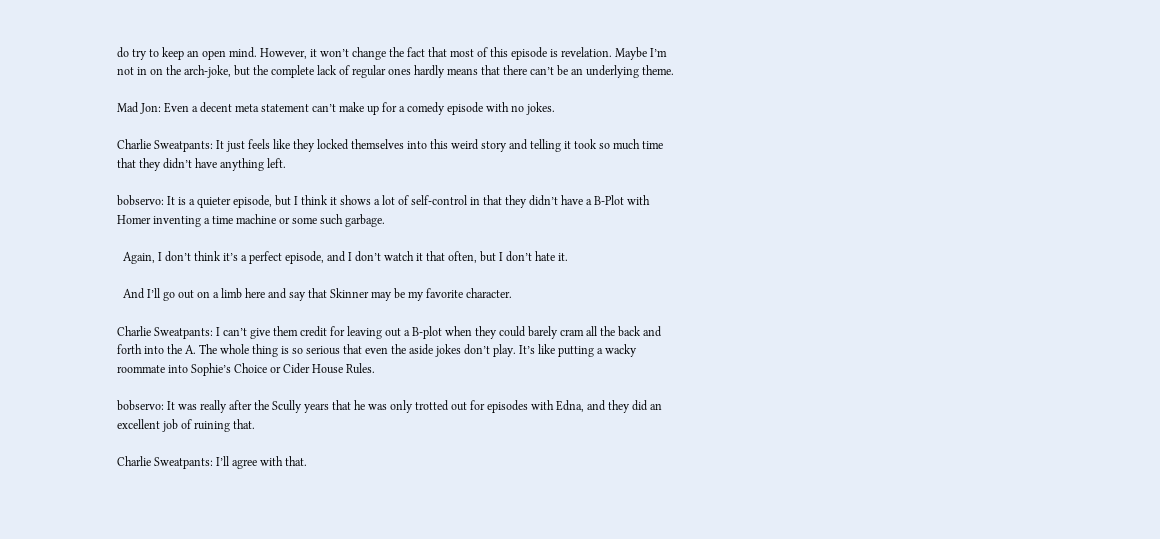do try to keep an open mind. However, it won’t change the fact that most of this episode is revelation. Maybe I’m not in on the arch-joke, but the complete lack of regular ones hardly means that there can’t be an underlying theme.

Mad Jon: Even a decent meta statement can’t make up for a comedy episode with no jokes.

Charlie Sweatpants: It just feels like they locked themselves into this weird story and telling it took so much time that they didn’t have anything left.

bobservo: It is a quieter episode, but I think it shows a lot of self-control in that they didn’t have a B-Plot with Homer inventing a time machine or some such garbage.

  Again, I don’t think it’s a perfect episode, and I don’t watch it that often, but I don’t hate it.

  And I’ll go out on a limb here and say that Skinner may be my favorite character.

Charlie Sweatpants: I can’t give them credit for leaving out a B-plot when they could barely cram all the back and forth into the A. The whole thing is so serious that even the aside jokes don’t play. It’s like putting a wacky roommate into Sophie’s Choice or Cider House Rules.

bobservo: It was really after the Scully years that he was only trotted out for episodes with Edna, and they did an excellent job of ruining that.

Charlie Sweatpants: I’ll agree with that.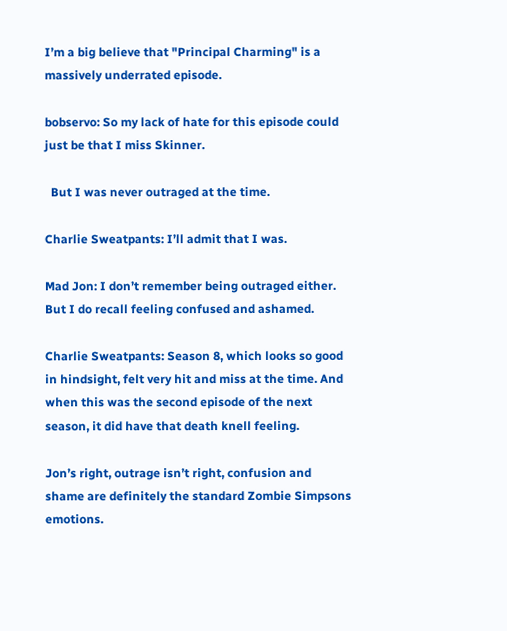I’m a big believe that "Principal Charming" is a massively underrated episode.

bobservo: So my lack of hate for this episode could just be that I miss Skinner.

  But I was never outraged at the time.

Charlie Sweatpants: I’ll admit that I was.

Mad Jon: I don’t remember being outraged either. But I do recall feeling confused and ashamed.

Charlie Sweatpants: Season 8, which looks so good in hindsight, felt very hit and miss at the time. And when this was the second episode of the next season, it did have that death knell feeling.

Jon’s right, outrage isn’t right, confusion and shame are definitely the standard Zombie Simpsons emotions.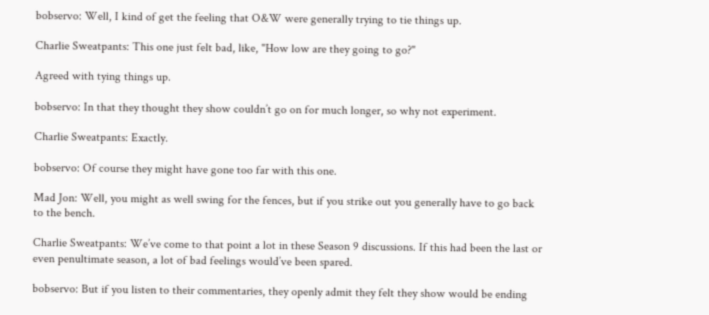bobservo: Well, I kind of get the feeling that O&W were generally trying to tie things up.

Charlie Sweatpants: This one just felt bad, like, "How low are they going to go?"

Agreed with tying things up.

bobservo: In that they thought they show couldn’t go on for much longer, so why not experiment.

Charlie Sweatpants: Exactly.

bobservo: Of course they might have gone too far with this one.

Mad Jon: Well, you might as well swing for the fences, but if you strike out you generally have to go back to the bench.

Charlie Sweatpants: We’ve come to that point a lot in these Season 9 discussions. If this had been the last or even penultimate season, a lot of bad feelings would’ve been spared.

bobservo: But if you listen to their commentaries, they openly admit they felt they show would be ending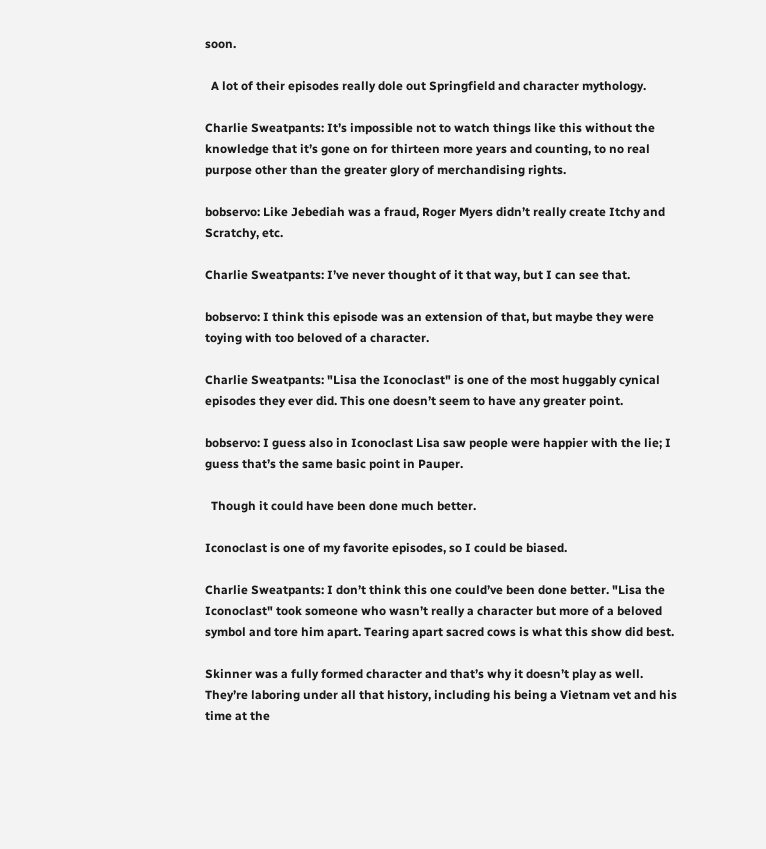soon.

  A lot of their episodes really dole out Springfield and character mythology.

Charlie Sweatpants: It’s impossible not to watch things like this without the knowledge that it’s gone on for thirteen more years and counting, to no real purpose other than the greater glory of merchandising rights.

bobservo: Like Jebediah was a fraud, Roger Myers didn’t really create Itchy and Scratchy, etc.

Charlie Sweatpants: I’ve never thought of it that way, but I can see that.

bobservo: I think this episode was an extension of that, but maybe they were toying with too beloved of a character.

Charlie Sweatpants: "Lisa the Iconoclast" is one of the most huggably cynical episodes they ever did. This one doesn’t seem to have any greater point.

bobservo: I guess also in Iconoclast Lisa saw people were happier with the lie; I guess that’s the same basic point in Pauper.

  Though it could have been done much better.

Iconoclast is one of my favorite episodes, so I could be biased.

Charlie Sweatpants: I don’t think this one could’ve been done better. "Lisa the Iconoclast" took someone who wasn’t really a character but more of a beloved symbol and tore him apart. Tearing apart sacred cows is what this show did best.

Skinner was a fully formed character and that’s why it doesn’t play as well. They’re laboring under all that history, including his being a Vietnam vet and his time at the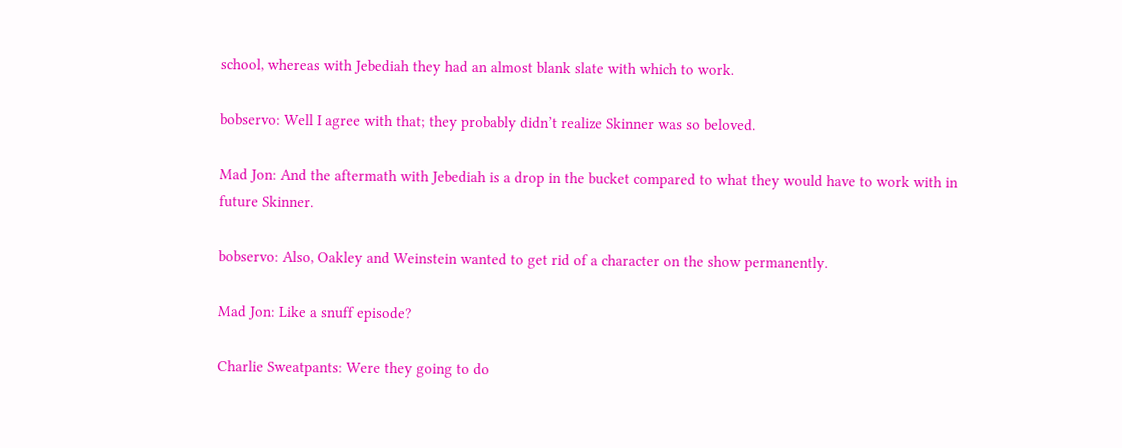school, whereas with Jebediah they had an almost blank slate with which to work.

bobservo: Well I agree with that; they probably didn’t realize Skinner was so beloved.

Mad Jon: And the aftermath with Jebediah is a drop in the bucket compared to what they would have to work with in future Skinner.

bobservo: Also, Oakley and Weinstein wanted to get rid of a character on the show permanently.

Mad Jon: Like a snuff episode?

Charlie Sweatpants: Were they going to do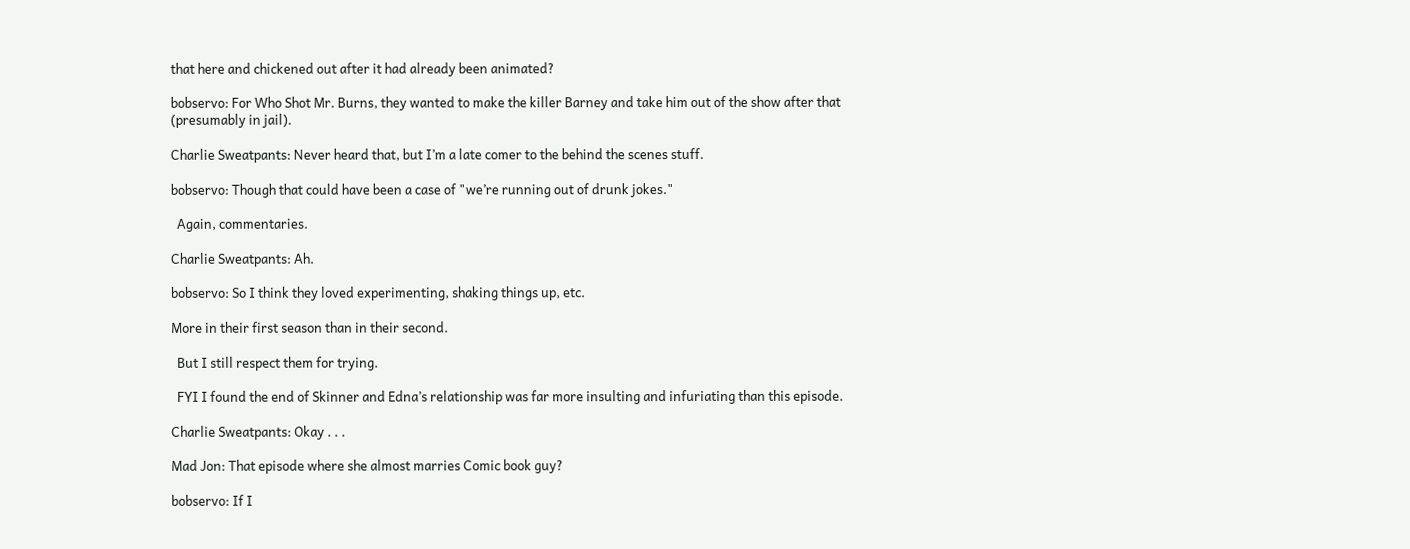that here and chickened out after it had already been animated?

bobservo: For Who Shot Mr. Burns, they wanted to make the killer Barney and take him out of the show after that (presumably in jail).

Charlie Sweatpants: Never heard that, but I’m a late comer to the behind the scenes stuff.

bobservo: Though that could have been a case of "we’re running out of drunk jokes."

  Again, commentaries.

Charlie Sweatpants: Ah.

bobservo: So I think they loved experimenting, shaking things up, etc.

More in their first season than in their second.

  But I still respect them for trying.

  FYI I found the end of Skinner and Edna’s relationship was far more insulting and infuriating than this episode.

Charlie Sweatpants: Okay . . .

Mad Jon: That episode where she almost marries Comic book guy?

bobservo: If I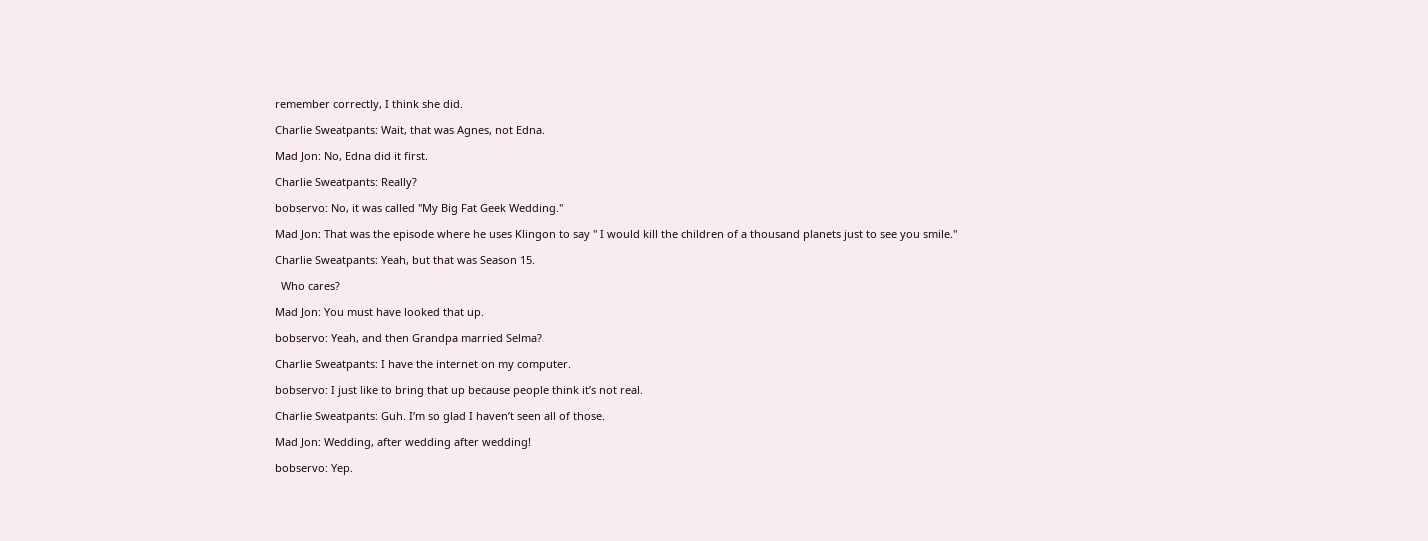remember correctly, I think she did.

Charlie Sweatpants: Wait, that was Agnes, not Edna.

Mad Jon: No, Edna did it first.

Charlie Sweatpants: Really?

bobservo: No, it was called "My Big Fat Geek Wedding."

Mad Jon: That was the episode where he uses Klingon to say " I would kill the children of a thousand planets just to see you smile."

Charlie Sweatpants: Yeah, but that was Season 15.

  Who cares?

Mad Jon: You must have looked that up.

bobservo: Yeah, and then Grandpa married Selma?

Charlie Sweatpants: I have the internet on my computer.

bobservo: I just like to bring that up because people think it’s not real.

Charlie Sweatpants: Guh. I’m so glad I haven’t seen all of those.

Mad Jon: Wedding, after wedding after wedding!

bobservo: Yep.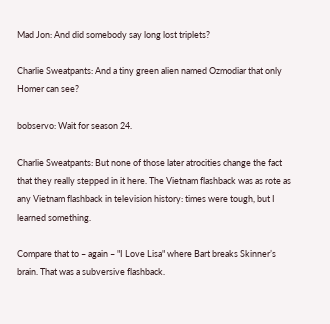Mad Jon: And did somebody say long lost triplets?

Charlie Sweatpants: And a tiny green alien named Ozmodiar that only Homer can see?

bobservo: Wait for season 24.

Charlie Sweatpants: But none of those later atrocities change the fact that they really stepped in it here. The Vietnam flashback was as rote as any Vietnam flashback in television history: times were tough, but I learned something.

Compare that to – again – "I Love Lisa" where Bart breaks Skinner’s brain. That was a subversive flashback.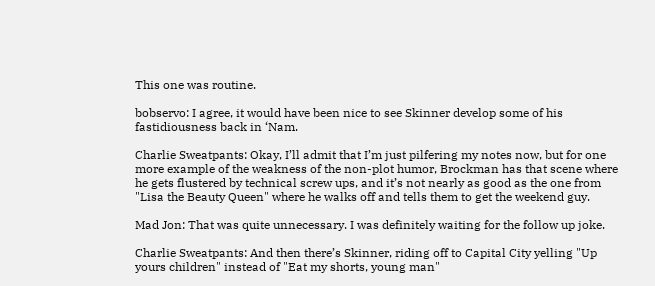This one was routine.

bobservo: I agree, it would have been nice to see Skinner develop some of his fastidiousness back in ‘Nam.

Charlie Sweatpants: Okay, I’ll admit that I’m just pilfering my notes now, but for one more example of the weakness of the non-plot humor, Brockman has that scene where he gets flustered by technical screw ups, and it’s not nearly as good as the one from "Lisa the Beauty Queen" where he walks off and tells them to get the weekend guy.

Mad Jon: That was quite unnecessary. I was definitely waiting for the follow up joke.

Charlie Sweatpants: And then there’s Skinner, riding off to Capital City yelling "Up yours children" instead of "Eat my shorts, young man"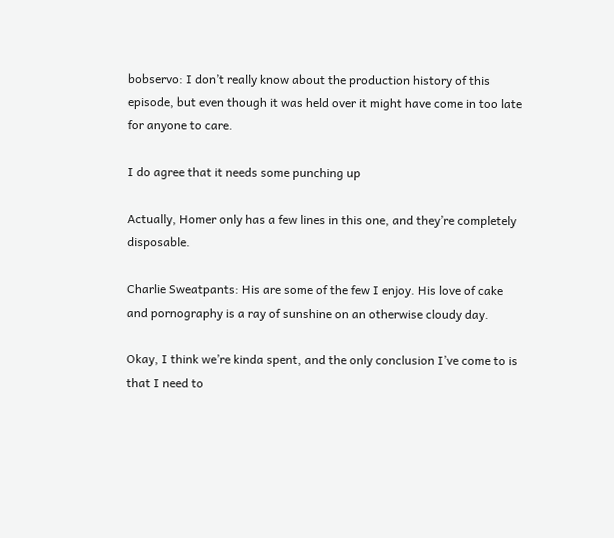bobservo: I don’t really know about the production history of this episode, but even though it was held over it might have come in too late for anyone to care.

I do agree that it needs some punching up

Actually, Homer only has a few lines in this one, and they’re completely disposable.

Charlie Sweatpants: His are some of the few I enjoy. His love of cake and pornography is a ray of sunshine on an otherwise cloudy day.

Okay, I think we’re kinda spent, and the only conclusion I’ve come to is that I need to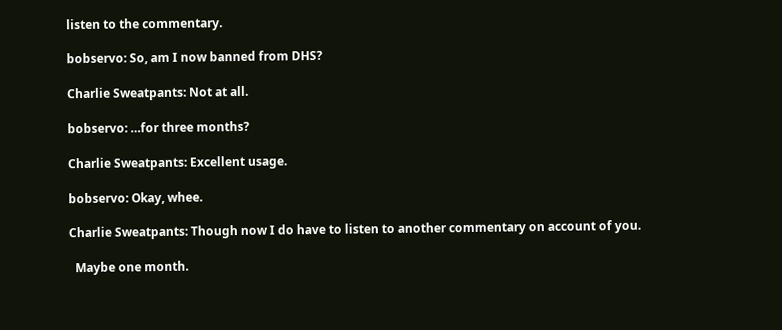listen to the commentary.

bobservo: So, am I now banned from DHS?

Charlie Sweatpants: Not at all.

bobservo: …for three months?

Charlie Sweatpants: Excellent usage.

bobservo: Okay, whee.

Charlie Sweatpants: Though now I do have to listen to another commentary on account of you.

  Maybe one month.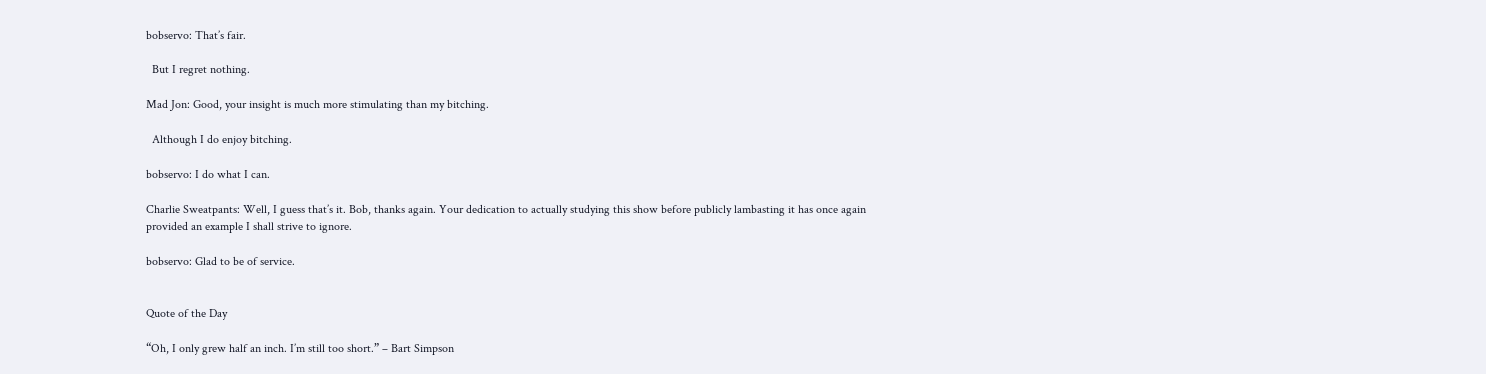bobservo: That’s fair.

  But I regret nothing.

Mad Jon: Good, your insight is much more stimulating than my bitching.

  Although I do enjoy bitching.

bobservo: I do what I can.

Charlie Sweatpants: Well, I guess that’s it. Bob, thanks again. Your dedication to actually studying this show before publicly lambasting it has once again provided an example I shall strive to ignore.

bobservo: Glad to be of service.


Quote of the Day

“Oh, I only grew half an inch. I’m still too short.” – Bart Simpson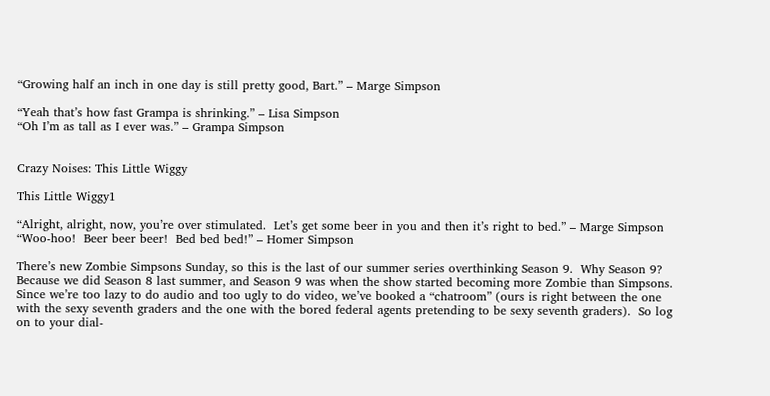“Growing half an inch in one day is still pretty good, Bart.” – Marge Simpson

“Yeah that’s how fast Grampa is shrinking.” – Lisa Simpson
“Oh I’m as tall as I ever was.” – Grampa Simpson


Crazy Noises: This Little Wiggy

This Little Wiggy1

“Alright, alright, now, you’re over stimulated.  Let’s get some beer in you and then it’s right to bed.” – Marge Simpson
“Woo-hoo!  Beer beer beer!  Bed bed bed!” – Homer Simpson

There’s new Zombie Simpsons Sunday, so this is the last of our summer series overthinking Season 9.  Why Season 9?  Because we did Season 8 last summer, and Season 9 was when the show started becoming more Zombie than Simpsons.  Since we’re too lazy to do audio and too ugly to do video, we’ve booked a “chatroom” (ours is right between the one with the sexy seventh graders and the one with the bored federal agents pretending to be sexy seventh graders).  So log on to your dial-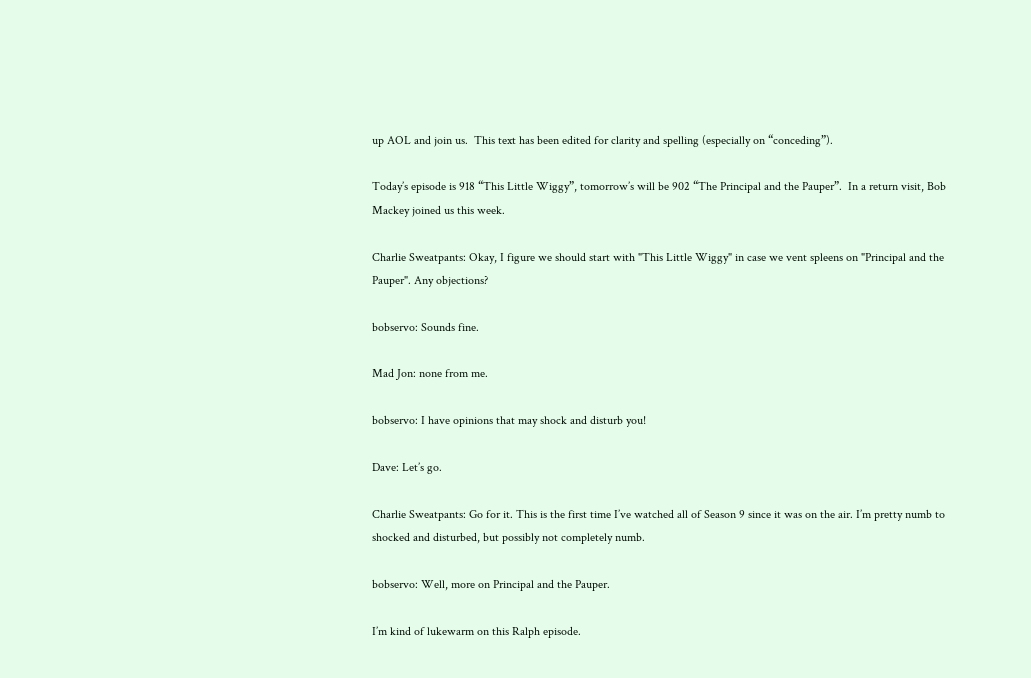up AOL and join us.  This text has been edited for clarity and spelling (especially on “conceding”).

Today’s episode is 918 “This Little Wiggy”, tomorrow’s will be 902 “The Principal and the Pauper”.  In a return visit, Bob Mackey joined us this week.

Charlie Sweatpants: Okay, I figure we should start with "This Little Wiggy" in case we vent spleens on "Principal and the Pauper". Any objections?

bobservo: Sounds fine.

Mad Jon: none from me.

bobservo: I have opinions that may shock and disturb you!

Dave: Let’s go.

Charlie Sweatpants: Go for it. This is the first time I’ve watched all of Season 9 since it was on the air. I’m pretty numb to shocked and disturbed, but possibly not completely numb.

bobservo: Well, more on Principal and the Pauper.

I’m kind of lukewarm on this Ralph episode.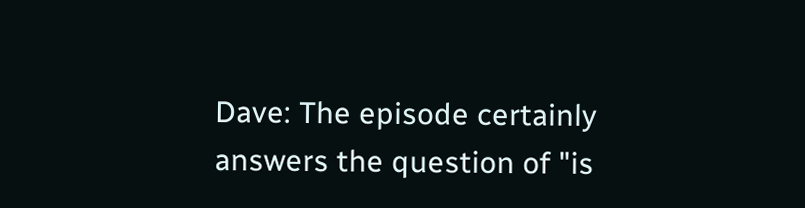Dave: The episode certainly answers the question of "is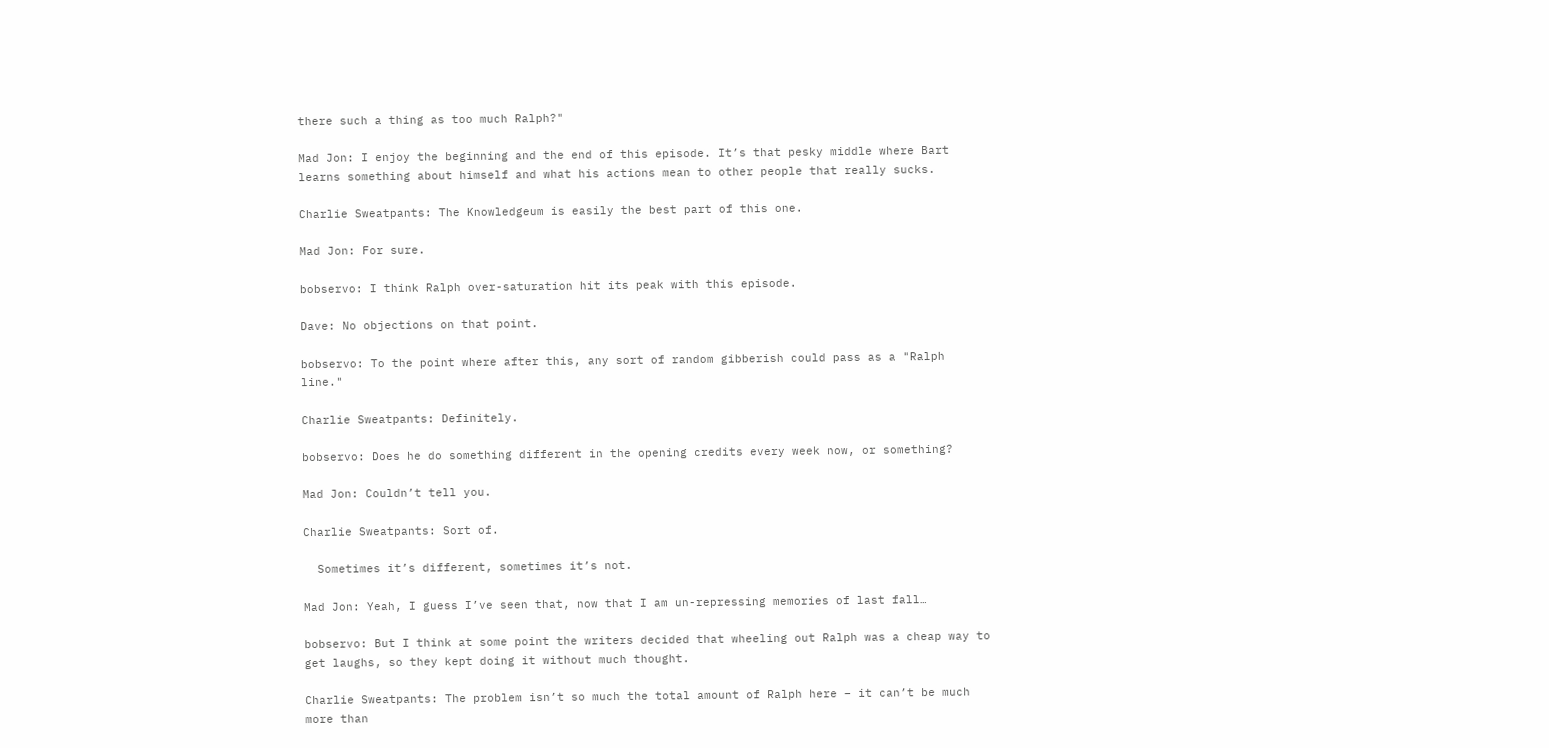there such a thing as too much Ralph?"

Mad Jon: I enjoy the beginning and the end of this episode. It’s that pesky middle where Bart learns something about himself and what his actions mean to other people that really sucks.

Charlie Sweatpants: The Knowledgeum is easily the best part of this one.

Mad Jon: For sure.

bobservo: I think Ralph over-saturation hit its peak with this episode.

Dave: No objections on that point.

bobservo: To the point where after this, any sort of random gibberish could pass as a "Ralph line."

Charlie Sweatpants: Definitely.

bobservo: Does he do something different in the opening credits every week now, or something?

Mad Jon: Couldn’t tell you.

Charlie Sweatpants: Sort of.

  Sometimes it’s different, sometimes it’s not.

Mad Jon: Yeah, I guess I’ve seen that, now that I am un-repressing memories of last fall…

bobservo: But I think at some point the writers decided that wheeling out Ralph was a cheap way to get laughs, so they kept doing it without much thought.

Charlie Sweatpants: The problem isn’t so much the total amount of Ralph here – it can’t be much more than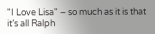"I Love Lisa" – so much as it is that it’s all Ralph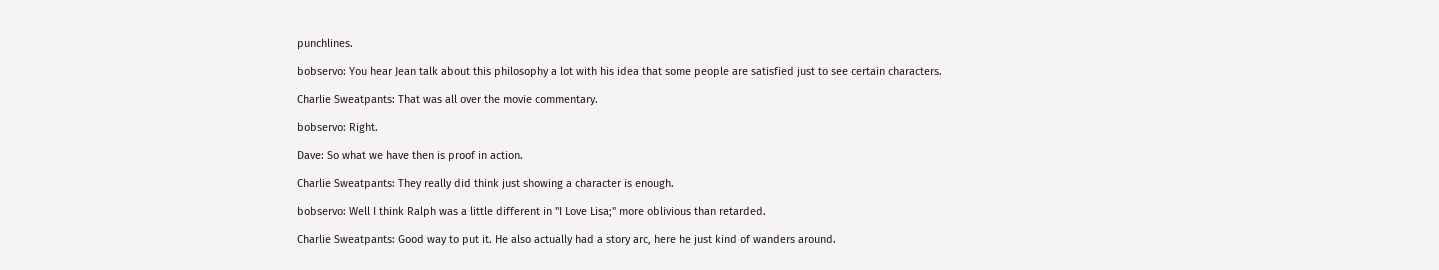punchlines.

bobservo: You hear Jean talk about this philosophy a lot with his idea that some people are satisfied just to see certain characters.

Charlie Sweatpants: That was all over the movie commentary.

bobservo: Right.

Dave: So what we have then is proof in action.

Charlie Sweatpants: They really did think just showing a character is enough.

bobservo: Well I think Ralph was a little different in "I Love Lisa;" more oblivious than retarded.

Charlie Sweatpants: Good way to put it. He also actually had a story arc, here he just kind of wanders around.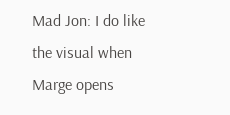Mad Jon: I do like the visual when Marge opens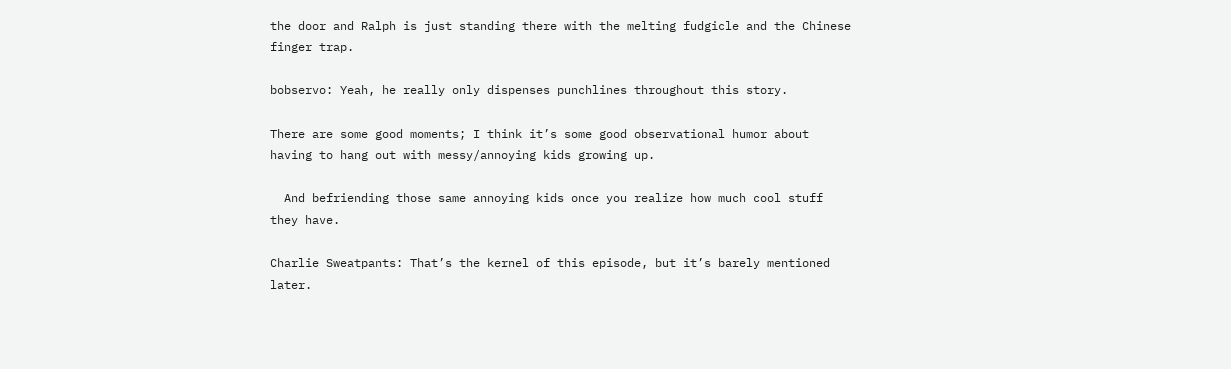the door and Ralph is just standing there with the melting fudgicle and the Chinese finger trap.

bobservo: Yeah, he really only dispenses punchlines throughout this story.

There are some good moments; I think it’s some good observational humor about having to hang out with messy/annoying kids growing up.

  And befriending those same annoying kids once you realize how much cool stuff they have.

Charlie Sweatpants: That’s the kernel of this episode, but it’s barely mentioned later.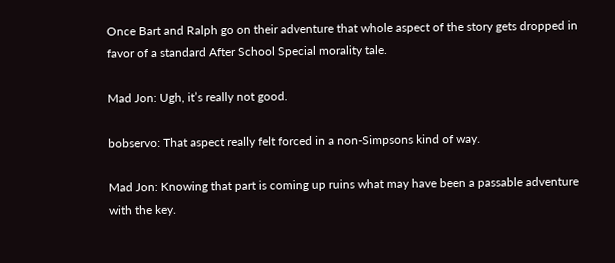Once Bart and Ralph go on their adventure that whole aspect of the story gets dropped in favor of a standard After School Special morality tale.

Mad Jon: Ugh, it’s really not good.

bobservo: That aspect really felt forced in a non-Simpsons kind of way.

Mad Jon: Knowing that part is coming up ruins what may have been a passable adventure with the key.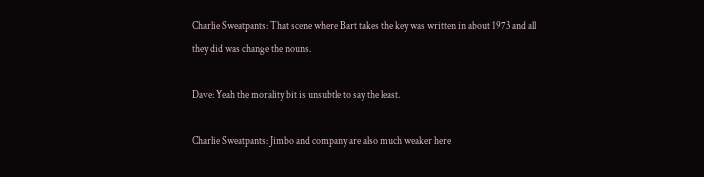Charlie Sweatpants: That scene where Bart takes the key was written in about 1973 and all they did was change the nouns.

Dave: Yeah the morality bit is unsubtle to say the least.

Charlie Sweatpants: Jimbo and company are also much weaker here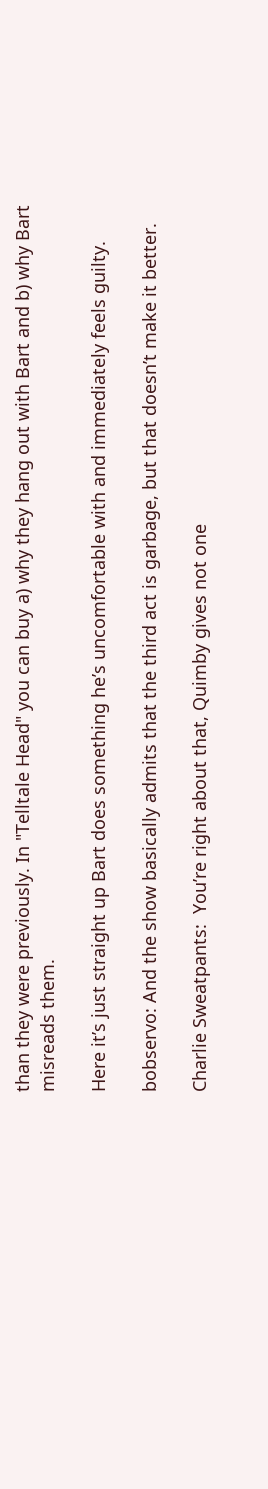than they were previously. In "Telltale Head" you can buy a) why they hang out with Bart and b) why Bart misreads them.

Here it’s just straight up Bart does something he’s uncomfortable with and immediately feels guilty.

bobservo: And the show basically admits that the third act is garbage, but that doesn’t make it better.

Charlie Sweatpants:  You’re right about that, Quimby gives not one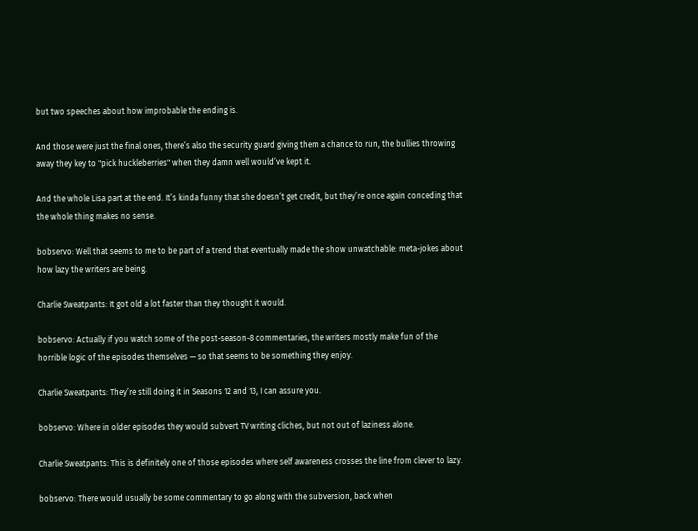but two speeches about how improbable the ending is.

And those were just the final ones, there’s also the security guard giving them a chance to run, the bullies throwing away they key to "pick huckleberries" when they damn well would’ve kept it.

And the whole Lisa part at the end. It’s kinda funny that she doesn’t get credit, but they’re once again conceding that the whole thing makes no sense.

bobservo: Well that seems to me to be part of a trend that eventually made the show unwatchable: meta-jokes about how lazy the writers are being.

Charlie Sweatpants: It got old a lot faster than they thought it would.

bobservo: Actually if you watch some of the post-season-8 commentaries, the writers mostly make fun of the horrible logic of the episodes themselves — so that seems to be something they enjoy.

Charlie Sweatpants: They’re still doing it in Seasons 12 and 13, I can assure you.

bobservo: Where in older episodes they would subvert TV writing cliches, but not out of laziness alone.

Charlie Sweatpants: This is definitely one of those episodes where self awareness crosses the line from clever to lazy.

bobservo: There would usually be some commentary to go along with the subversion, back when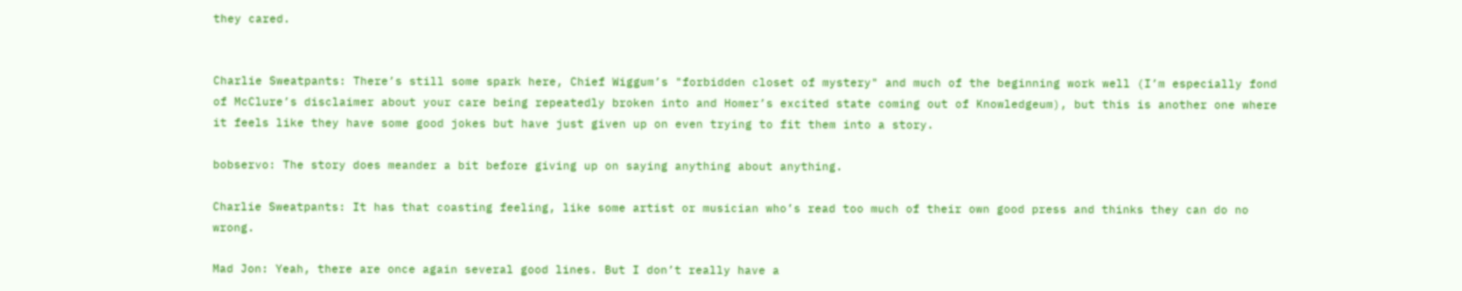they cared.


Charlie Sweatpants: There’s still some spark here, Chief Wiggum’s "forbidden closet of mystery" and much of the beginning work well (I’m especially fond of McClure’s disclaimer about your care being repeatedly broken into and Homer’s excited state coming out of Knowledgeum), but this is another one where it feels like they have some good jokes but have just given up on even trying to fit them into a story.

bobservo: The story does meander a bit before giving up on saying anything about anything.

Charlie Sweatpants: It has that coasting feeling, like some artist or musician who’s read too much of their own good press and thinks they can do no wrong.

Mad Jon: Yeah, there are once again several good lines. But I don’t really have a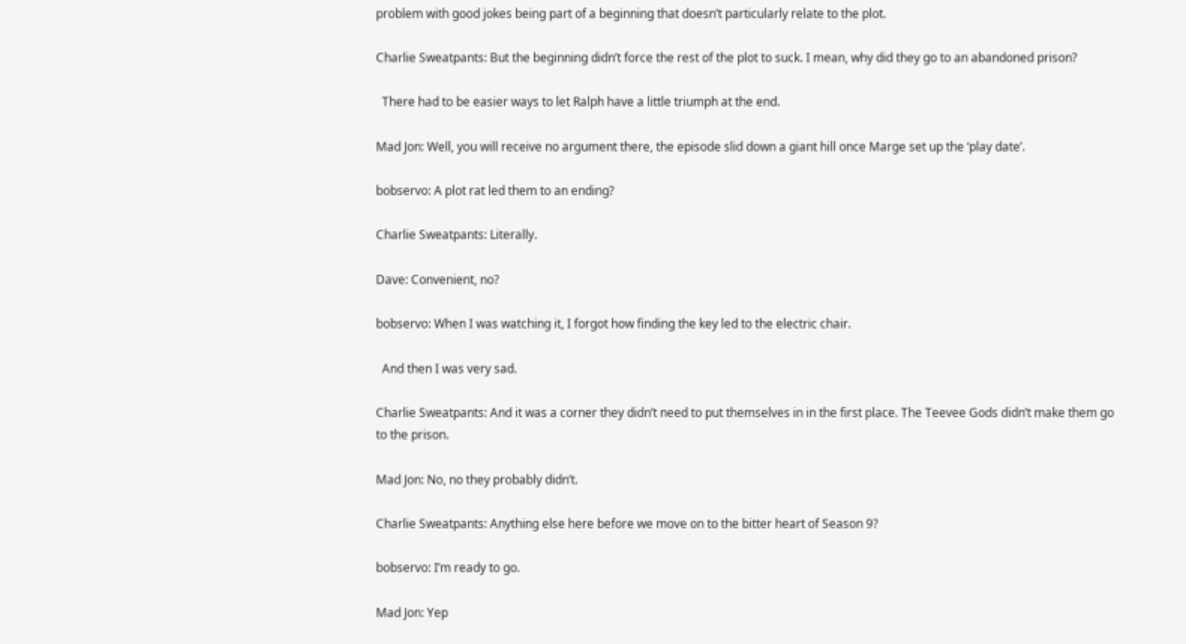problem with good jokes being part of a beginning that doesn’t particularly relate to the plot.

Charlie Sweatpants: But the beginning didn’t force the rest of the plot to suck. I mean, why did they go to an abandoned prison?

  There had to be easier ways to let Ralph have a little triumph at the end.

Mad Jon: Well, you will receive no argument there, the episode slid down a giant hill once Marge set up the ‘play date’.

bobservo: A plot rat led them to an ending?

Charlie Sweatpants: Literally.

Dave: Convenient, no?

bobservo: When I was watching it, I forgot how finding the key led to the electric chair.

  And then I was very sad.

Charlie Sweatpants: And it was a corner they didn’t need to put themselves in in the first place. The Teevee Gods didn’t make them go to the prison.

Mad Jon: No, no they probably didn’t.

Charlie Sweatpants: Anything else here before we move on to the bitter heart of Season 9?

bobservo: I’m ready to go.

Mad Jon: Yep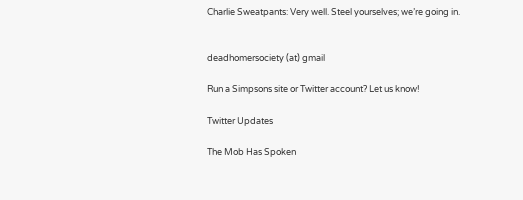Charlie Sweatpants: Very well. Steel yourselves; we’re going in.


deadhomersociety (at) gmail

Run a Simpsons site or Twitter account? Let us know!

Twitter Updates

The Mob Has Spoken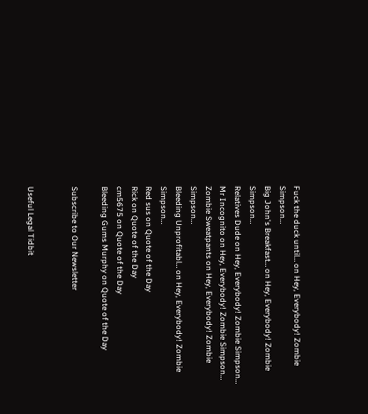Fuck the duck until… on Hey, Everybody! Zombie Simpson…
Big John's Breakfast… on Hey, Everybody! Zombie Simpson…
Relatives Dude on Hey, Everybody! Zombie Simpson…
Mr Incognito on Hey, Everybody! Zombie Simpson…
Zombie Sweatpants on Hey, Everybody! Zombie Simpson…
Bleeding Unprofitabl… on Hey, Everybody! Zombie Simpson…
Red sus on Quote of the Day
Rick on Quote of the Day
cm5675 on Quote of the Day
Bleeding Gums Murphy on Quote of the Day

Subscribe to Our Newsletter


Useful Legal Tidbit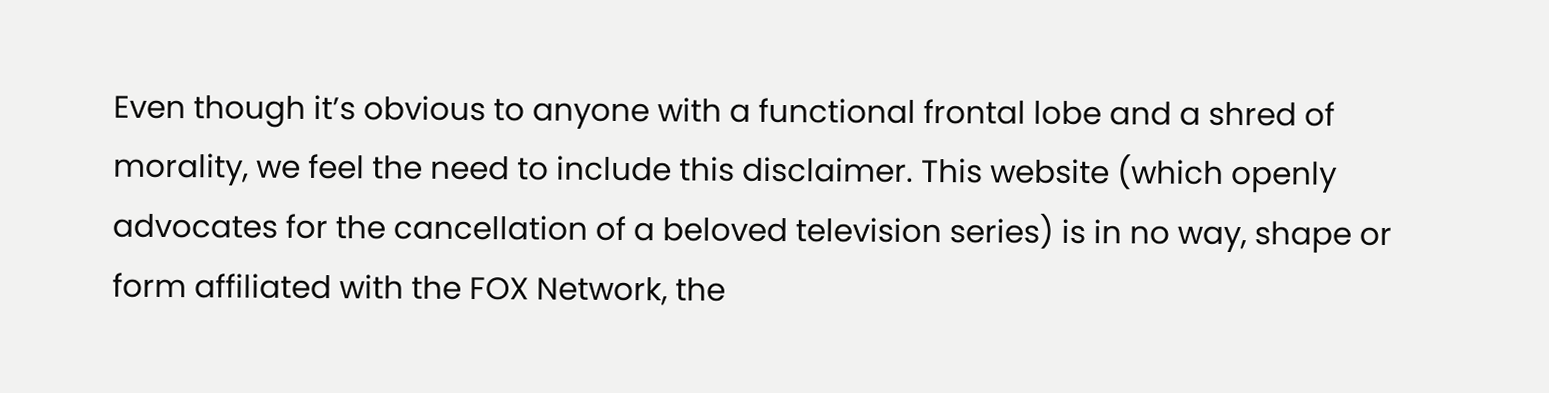Even though it’s obvious to anyone with a functional frontal lobe and a shred of morality, we feel the need to include this disclaimer. This website (which openly advocates for the cancellation of a beloved television series) is in no way, shape or form affiliated with the FOX Network, the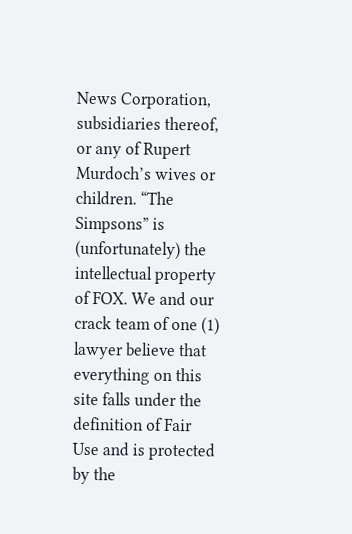News Corporation, subsidiaries thereof, or any of Rupert Murdoch’s wives or children. “The Simpsons” is (unfortunately) the intellectual property of FOX. We and our crack team of one (1) lawyer believe that everything on this site falls under the definition of Fair Use and is protected by the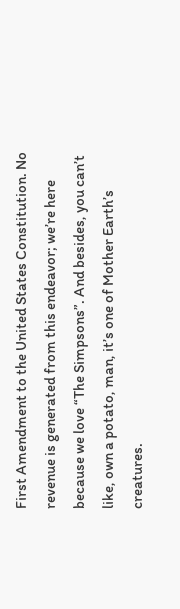First Amendment to the United States Constitution. No revenue is generated from this endeavor; we’re here because we love “The Simpsons”. And besides, you can’t like, own a potato, man, it’s one of Mother Earth’s creatures.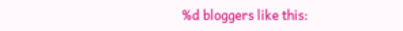%d bloggers like this: